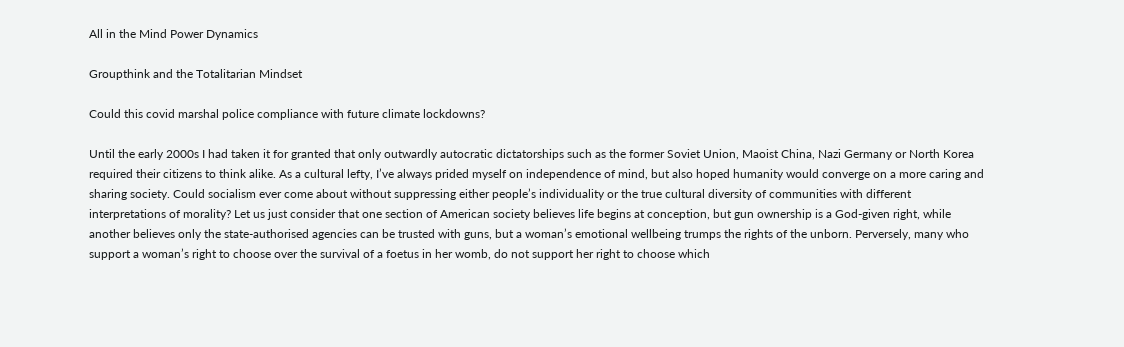All in the Mind Power Dynamics

Groupthink and the Totalitarian Mindset

Could this covid marshal police compliance with future climate lockdowns?

Until the early 2000s I had taken it for granted that only outwardly autocratic dictatorships such as the former Soviet Union, Maoist China, Nazi Germany or North Korea required their citizens to think alike. As a cultural lefty, I’ve always prided myself on independence of mind, but also hoped humanity would converge on a more caring and sharing society. Could socialism ever come about without suppressing either people’s individuality or the true cultural diversity of communities with different interpretations of morality? Let us just consider that one section of American society believes life begins at conception, but gun ownership is a God-given right, while another believes only the state-authorised agencies can be trusted with guns, but a woman’s emotional wellbeing trumps the rights of the unborn. Perversely, many who support a woman’s right to choose over the survival of a foetus in her womb, do not support her right to choose which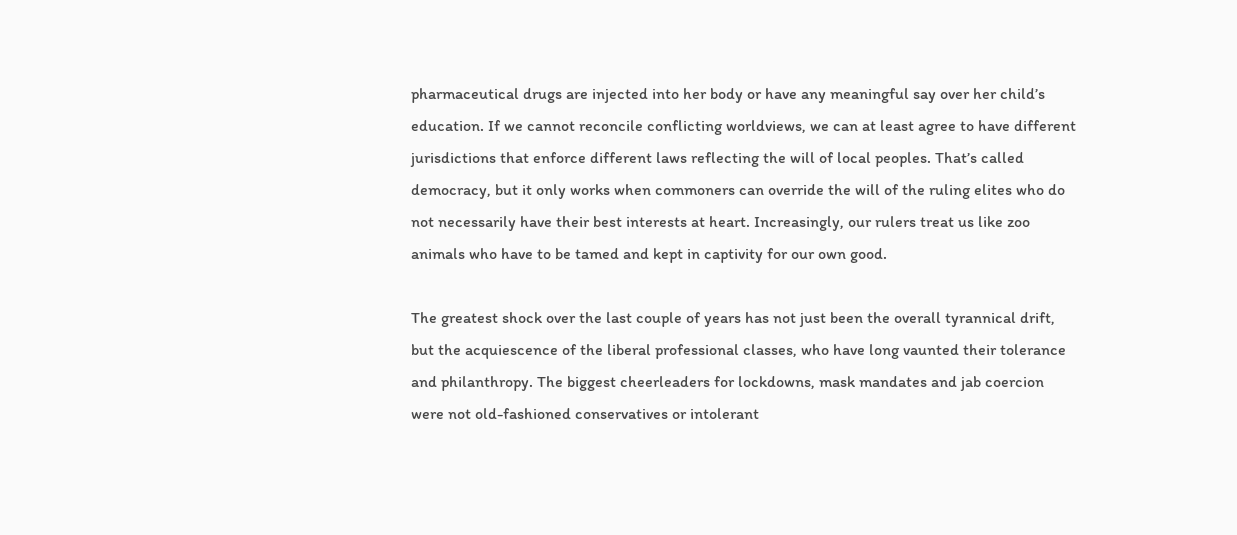pharmaceutical drugs are injected into her body or have any meaningful say over her child’s education. If we cannot reconcile conflicting worldviews, we can at least agree to have different jurisdictions that enforce different laws reflecting the will of local peoples. That’s called democracy, but it only works when commoners can override the will of the ruling elites who do not necessarily have their best interests at heart. Increasingly, our rulers treat us like zoo animals who have to be tamed and kept in captivity for our own good.

The greatest shock over the last couple of years has not just been the overall tyrannical drift, but the acquiescence of the liberal professional classes, who have long vaunted their tolerance and philanthropy. The biggest cheerleaders for lockdowns, mask mandates and jab coercion were not old-fashioned conservatives or intolerant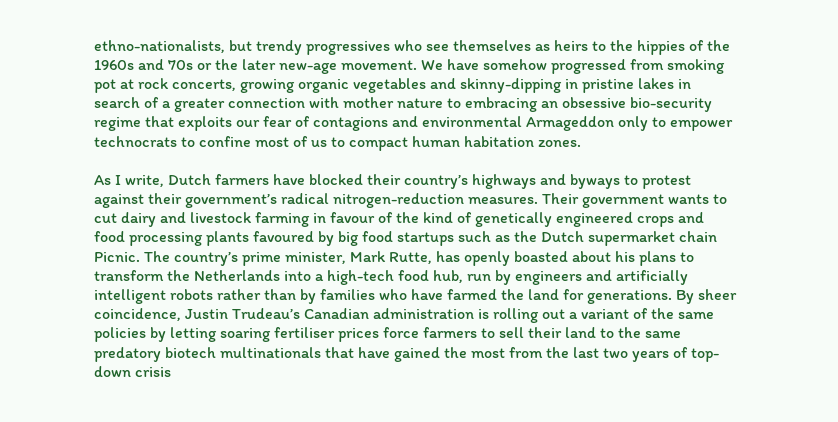ethno-nationalists, but trendy progressives who see themselves as heirs to the hippies of the 1960s and 70s or the later new-age movement. We have somehow progressed from smoking pot at rock concerts, growing organic vegetables and skinny-dipping in pristine lakes in search of a greater connection with mother nature to embracing an obsessive bio-security regime that exploits our fear of contagions and environmental Armageddon only to empower technocrats to confine most of us to compact human habitation zones.

As I write, Dutch farmers have blocked their country’s highways and byways to protest against their government’s radical nitrogen-reduction measures. Their government wants to cut dairy and livestock farming in favour of the kind of genetically engineered crops and food processing plants favoured by big food startups such as the Dutch supermarket chain Picnic. The country’s prime minister, Mark Rutte, has openly boasted about his plans to transform the Netherlands into a high-tech food hub, run by engineers and artificially intelligent robots rather than by families who have farmed the land for generations. By sheer coincidence, Justin Trudeau’s Canadian administration is rolling out a variant of the same policies by letting soaring fertiliser prices force farmers to sell their land to the same predatory biotech multinationals that have gained the most from the last two years of top-down crisis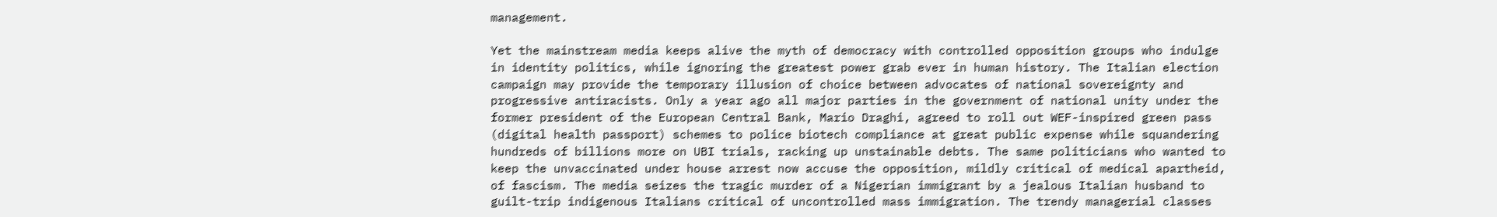management.

Yet the mainstream media keeps alive the myth of democracy with controlled opposition groups who indulge in identity politics, while ignoring the greatest power grab ever in human history. The Italian election campaign may provide the temporary illusion of choice between advocates of national sovereignty and progressive antiracists. Only a year ago all major parties in the government of national unity under the former president of the European Central Bank, Mario Draghi, agreed to roll out WEF-inspired green pass (digital health passport) schemes to police biotech compliance at great public expense while squandering hundreds of billions more on UBI trials, racking up unstainable debts. The same politicians who wanted to keep the unvaccinated under house arrest now accuse the opposition, mildly critical of medical apartheid, of fascism. The media seizes the tragic murder of a Nigerian immigrant by a jealous Italian husband to guilt-trip indigenous Italians critical of uncontrolled mass immigration. The trendy managerial classes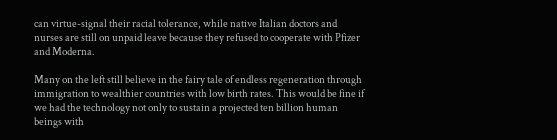can virtue-signal their racial tolerance, while native Italian doctors and nurses are still on unpaid leave because they refused to cooperate with Pfizer and Moderna.

Many on the left still believe in the fairy tale of endless regeneration through immigration to wealthier countries with low birth rates. This would be fine if we had the technology not only to sustain a projected ten billion human beings with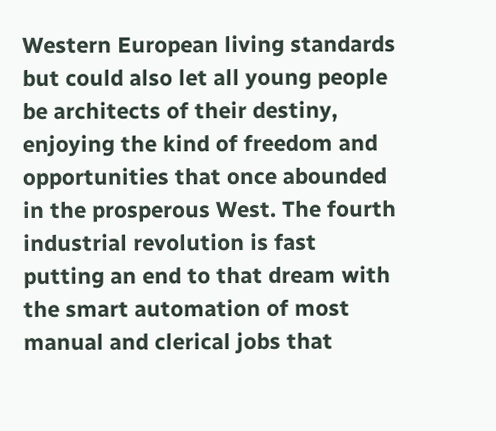Western European living standards but could also let all young people be architects of their destiny, enjoying the kind of freedom and opportunities that once abounded in the prosperous West. The fourth industrial revolution is fast putting an end to that dream with the smart automation of most manual and clerical jobs that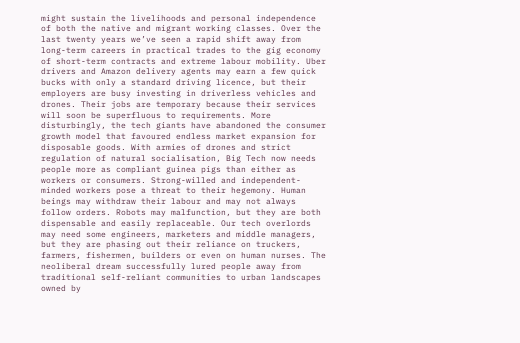might sustain the livelihoods and personal independence of both the native and migrant working classes. Over the last twenty years we’ve seen a rapid shift away from long-term careers in practical trades to the gig economy of short-term contracts and extreme labour mobility. Uber drivers and Amazon delivery agents may earn a few quick bucks with only a standard driving licence, but their employers are busy investing in driverless vehicles and drones. Their jobs are temporary because their services will soon be superfluous to requirements. More disturbingly, the tech giants have abandoned the consumer growth model that favoured endless market expansion for disposable goods. With armies of drones and strict regulation of natural socialisation, Big Tech now needs people more as compliant guinea pigs than either as workers or consumers. Strong-willed and independent-minded workers pose a threat to their hegemony. Human beings may withdraw their labour and may not always follow orders. Robots may malfunction, but they are both dispensable and easily replaceable. Our tech overlords may need some engineers, marketers and middle managers, but they are phasing out their reliance on truckers, farmers, fishermen, builders or even on human nurses. The neoliberal dream successfully lured people away from traditional self-reliant communities to urban landscapes owned by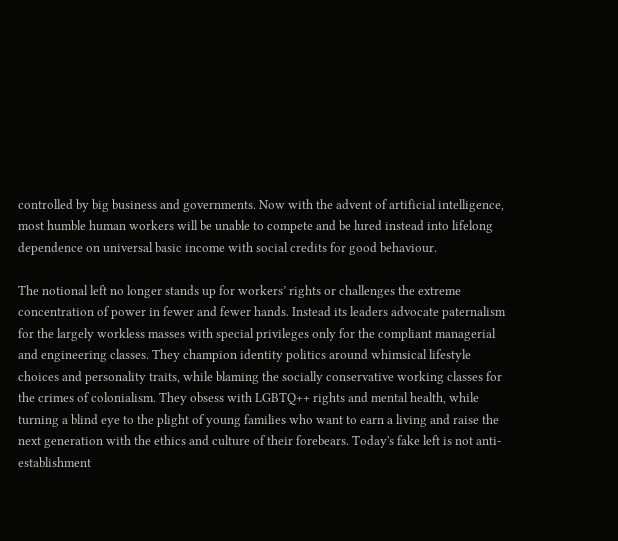controlled by big business and governments. Now with the advent of artificial intelligence, most humble human workers will be unable to compete and be lured instead into lifelong dependence on universal basic income with social credits for good behaviour.

The notional left no longer stands up for workers’ rights or challenges the extreme concentration of power in fewer and fewer hands. Instead its leaders advocate paternalism for the largely workless masses with special privileges only for the compliant managerial and engineering classes. They champion identity politics around whimsical lifestyle choices and personality traits, while blaming the socially conservative working classes for the crimes of colonialism. They obsess with LGBTQ++ rights and mental health, while turning a blind eye to the plight of young families who want to earn a living and raise the next generation with the ethics and culture of their forebears. Today's fake left is not anti-establishment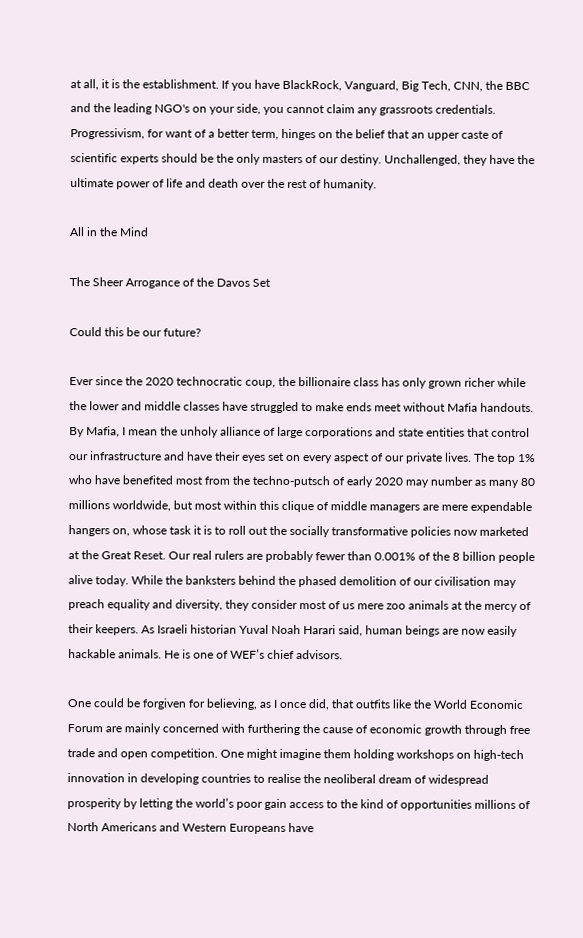at all, it is the establishment. If you have BlackRock, Vanguard, Big Tech, CNN, the BBC and the leading NGO's on your side, you cannot claim any grassroots credentials. Progressivism, for want of a better term, hinges on the belief that an upper caste of scientific experts should be the only masters of our destiny. Unchallenged, they have the ultimate power of life and death over the rest of humanity.

All in the Mind

The Sheer Arrogance of the Davos Set

Could this be our future?

Ever since the 2020 technocratic coup, the billionaire class has only grown richer while the lower and middle classes have struggled to make ends meet without Mafia handouts. By Mafia, I mean the unholy alliance of large corporations and state entities that control our infrastructure and have their eyes set on every aspect of our private lives. The top 1% who have benefited most from the techno-putsch of early 2020 may number as many 80 millions worldwide, but most within this clique of middle managers are mere expendable hangers on, whose task it is to roll out the socially transformative policies now marketed at the Great Reset. Our real rulers are probably fewer than 0.001% of the 8 billion people alive today. While the banksters behind the phased demolition of our civilisation may preach equality and diversity, they consider most of us mere zoo animals at the mercy of their keepers. As Israeli historian Yuval Noah Harari said, human beings are now easily hackable animals. He is one of WEF’s chief advisors.

One could be forgiven for believing, as I once did, that outfits like the World Economic Forum are mainly concerned with furthering the cause of economic growth through free trade and open competition. One might imagine them holding workshops on high-tech innovation in developing countries to realise the neoliberal dream of widespread prosperity by letting the world’s poor gain access to the kind of opportunities millions of North Americans and Western Europeans have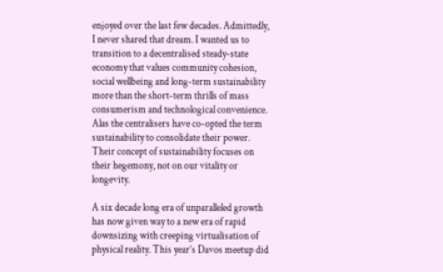enjoyed over the last few decades. Admittedly, I never shared that dream. I wanted us to transition to a decentralised steady-state economy that values community cohesion, social wellbeing and long-term sustainability more than the short-term thrills of mass consumerism and technological convenience. Alas the centralisers have co-opted the term sustainability to consolidate their power. Their concept of sustainability focuses on their hegemony, not on our vitality or longevity.

A six decade long era of unparalleled growth has now given way to a new era of rapid downsizing with creeping virtualisation of physical reality. This year’s Davos meetup did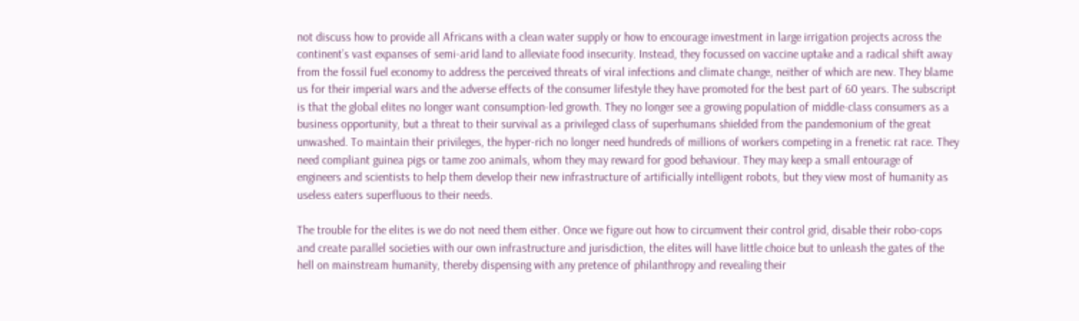not discuss how to provide all Africans with a clean water supply or how to encourage investment in large irrigation projects across the continent’s vast expanses of semi-arid land to alleviate food insecurity. Instead, they focussed on vaccine uptake and a radical shift away from the fossil fuel economy to address the perceived threats of viral infections and climate change, neither of which are new. They blame us for their imperial wars and the adverse effects of the consumer lifestyle they have promoted for the best part of 60 years. The subscript is that the global elites no longer want consumption-led growth. They no longer see a growing population of middle-class consumers as a business opportunity, but a threat to their survival as a privileged class of superhumans shielded from the pandemonium of the great unwashed. To maintain their privileges, the hyper-rich no longer need hundreds of millions of workers competing in a frenetic rat race. They need compliant guinea pigs or tame zoo animals, whom they may reward for good behaviour. They may keep a small entourage of engineers and scientists to help them develop their new infrastructure of artificially intelligent robots, but they view most of humanity as useless eaters superfluous to their needs.

The trouble for the elites is we do not need them either. Once we figure out how to circumvent their control grid, disable their robo-cops and create parallel societies with our own infrastructure and jurisdiction, the elites will have little choice but to unleash the gates of the hell on mainstream humanity, thereby dispensing with any pretence of philanthropy and revealing their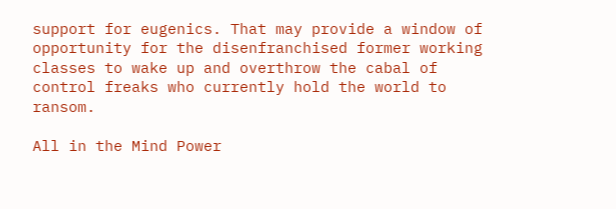support for eugenics. That may provide a window of opportunity for the disenfranchised former working classes to wake up and overthrow the cabal of control freaks who currently hold the world to ransom.

All in the Mind Power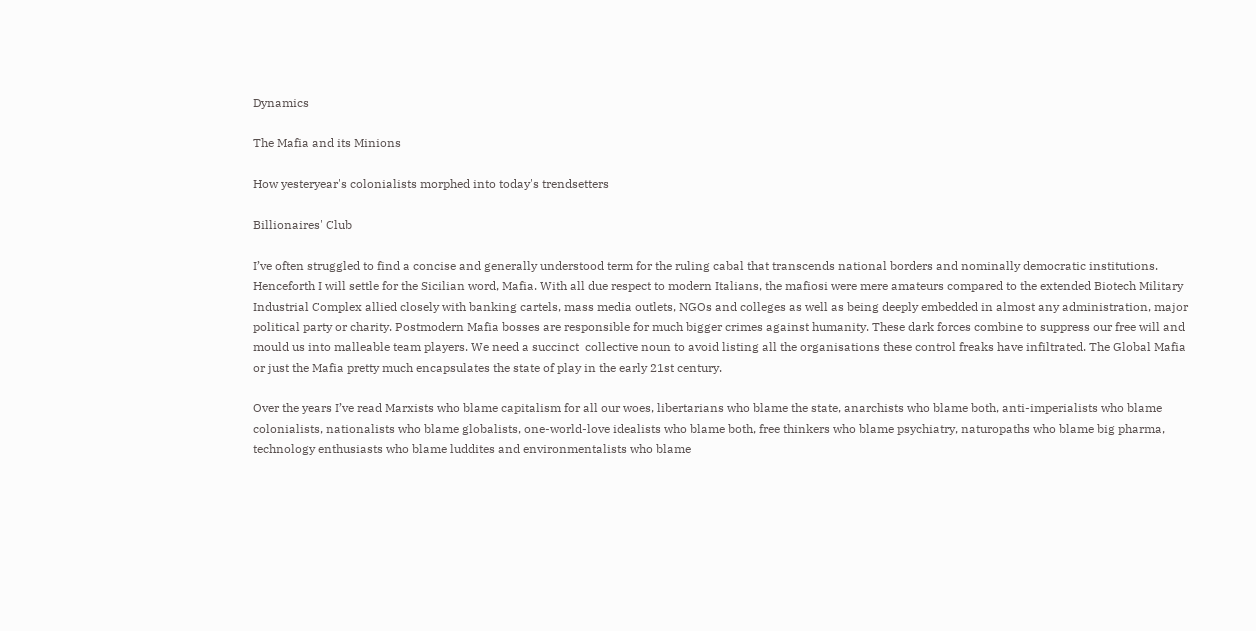Dynamics

The Mafia and its Minions

How yesteryear's colonialists morphed into today's trendsetters

Billionaires' Club

I’ve often struggled to find a concise and generally understood term for the ruling cabal that transcends national borders and nominally democratic institutions. Henceforth I will settle for the Sicilian word, Mafia. With all due respect to modern Italians, the mafiosi were mere amateurs compared to the extended Biotech Military Industrial Complex allied closely with banking cartels, mass media outlets, NGOs and colleges as well as being deeply embedded in almost any administration, major political party or charity. Postmodern Mafia bosses are responsible for much bigger crimes against humanity. These dark forces combine to suppress our free will and mould us into malleable team players. We need a succinct  collective noun to avoid listing all the organisations these control freaks have infiltrated. The Global Mafia or just the Mafia pretty much encapsulates the state of play in the early 21st century.

Over the years I’ve read Marxists who blame capitalism for all our woes, libertarians who blame the state, anarchists who blame both, anti-imperialists who blame colonialists, nationalists who blame globalists, one-world-love idealists who blame both, free thinkers who blame psychiatry, naturopaths who blame big pharma, technology enthusiasts who blame luddites and environmentalists who blame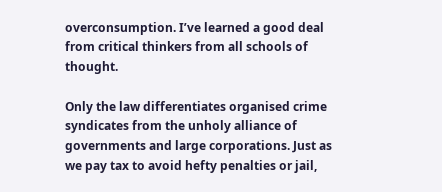overconsumption. I’ve learned a good deal from critical thinkers from all schools of thought.

Only the law differentiates organised crime syndicates from the unholy alliance of governments and large corporations. Just as we pay tax to avoid hefty penalties or jail,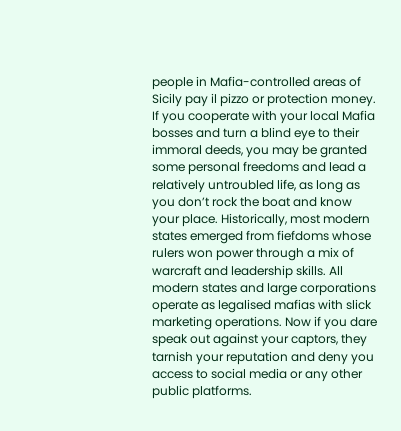people in Mafia-controlled areas of Sicily pay il pizzo or protection money. If you cooperate with your local Mafia bosses and turn a blind eye to their immoral deeds, you may be granted some personal freedoms and lead a relatively untroubled life, as long as you don’t rock the boat and know your place. Historically, most modern states emerged from fiefdoms whose rulers won power through a mix of warcraft and leadership skills. All modern states and large corporations operate as legalised mafias with slick marketing operations. Now if you dare speak out against your captors, they tarnish your reputation and deny you access to social media or any other public platforms.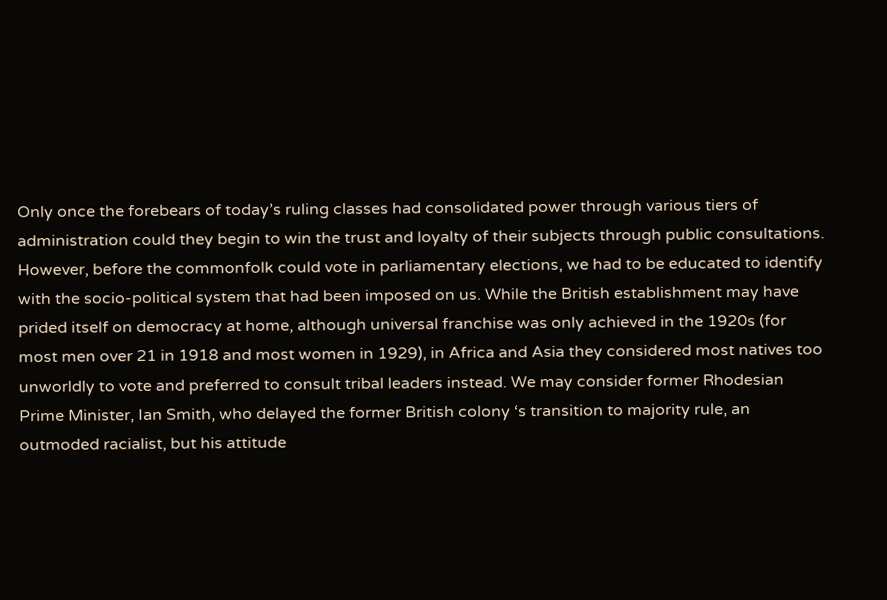Only once the forebears of today’s ruling classes had consolidated power through various tiers of administration could they begin to win the trust and loyalty of their subjects through public consultations. However, before the commonfolk could vote in parliamentary elections, we had to be educated to identify with the socio-political system that had been imposed on us. While the British establishment may have prided itself on democracy at home, although universal franchise was only achieved in the 1920s (for most men over 21 in 1918 and most women in 1929), in Africa and Asia they considered most natives too unworldly to vote and preferred to consult tribal leaders instead. We may consider former Rhodesian Prime Minister, Ian Smith, who delayed the former British colony ‘s transition to majority rule, an outmoded racialist, but his attitude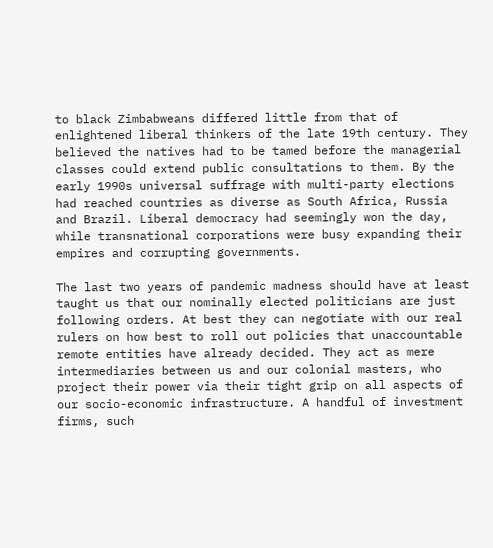to black Zimbabweans differed little from that of enlightened liberal thinkers of the late 19th century. They believed the natives had to be tamed before the managerial classes could extend public consultations to them. By the early 1990s universal suffrage with multi-party elections had reached countries as diverse as South Africa, Russia and Brazil. Liberal democracy had seemingly won the day, while transnational corporations were busy expanding their empires and corrupting governments.

The last two years of pandemic madness should have at least taught us that our nominally elected politicians are just following orders. At best they can negotiate with our real rulers on how best to roll out policies that unaccountable remote entities have already decided. They act as mere intermediaries between us and our colonial masters, who project their power via their tight grip on all aspects of our socio-economic infrastructure. A handful of investment firms, such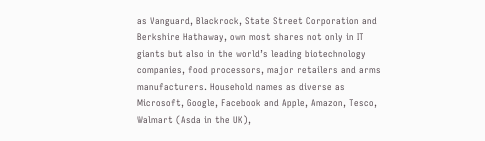as Vanguard, Blackrock, State Street Corporation and Berkshire Hathaway, own most shares not only in IT giants but also in the world’s leading biotechnology companies, food processors, major retailers and arms manufacturers. Household names as diverse as Microsoft, Google, Facebook and Apple, Amazon, Tesco, Walmart (Asda in the UK),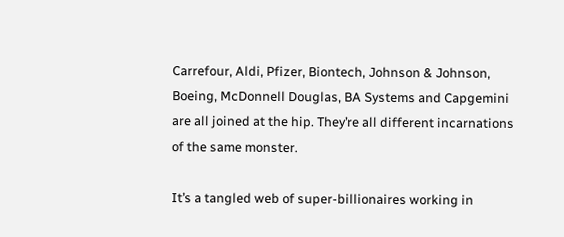Carrefour, Aldi, Pfizer, Biontech, Johnson & Johnson, Boeing, McDonnell Douglas, BA Systems and Capgemini are all joined at the hip. They’re all different incarnations of the same monster.

It’s a tangled web of super-billionaires working in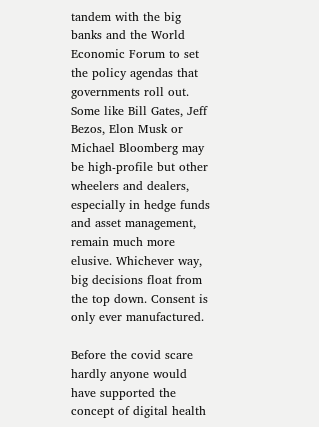tandem with the big banks and the World Economic Forum to set the policy agendas that governments roll out. Some like Bill Gates, Jeff Bezos, Elon Musk or Michael Bloomberg may be high-profile but other wheelers and dealers, especially in hedge funds and asset management, remain much more elusive. Whichever way, big decisions float from the top down. Consent is only ever manufactured.

Before the covid scare hardly anyone would have supported the concept of digital health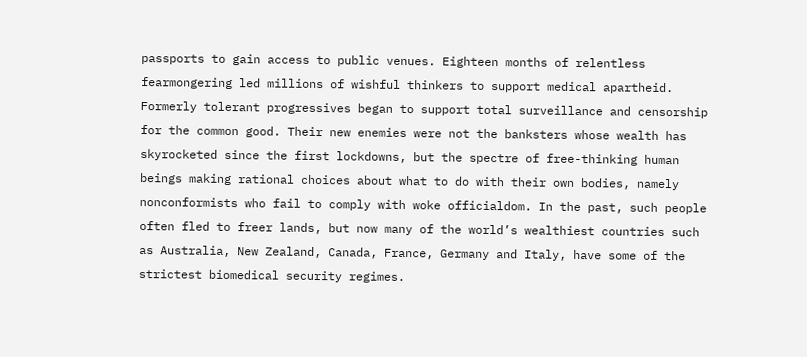passports to gain access to public venues. Eighteen months of relentless fearmongering led millions of wishful thinkers to support medical apartheid. Formerly tolerant progressives began to support total surveillance and censorship for the common good. Their new enemies were not the banksters whose wealth has skyrocketed since the first lockdowns, but the spectre of free-thinking human beings making rational choices about what to do with their own bodies, namely nonconformists who fail to comply with woke officialdom. In the past, such people often fled to freer lands, but now many of the world’s wealthiest countries such as Australia, New Zealand, Canada, France, Germany and Italy, have some of the strictest biomedical security regimes.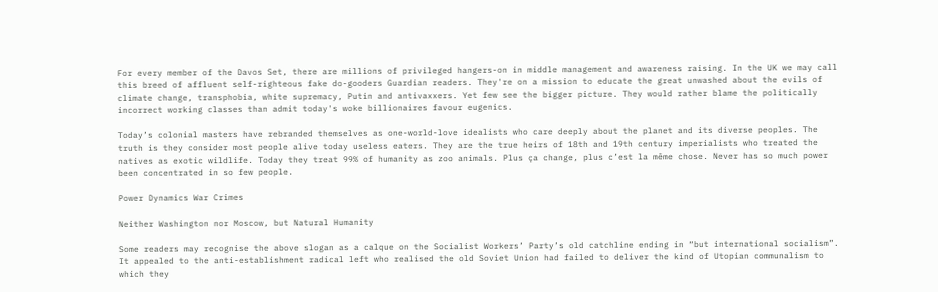For every member of the Davos Set, there are millions of privileged hangers-on in middle management and awareness raising. In the UK we may call this breed of affluent self-righteous fake do-gooders Guardian readers. They're on a mission to educate the great unwashed about the evils of climate change, transphobia, white supremacy, Putin and antivaxxers. Yet few see the bigger picture. They would rather blame the politically incorrect working classes than admit today's woke billionaires favour eugenics.

Today’s colonial masters have rebranded themselves as one-world-love idealists who care deeply about the planet and its diverse peoples. The truth is they consider most people alive today useless eaters. They are the true heirs of 18th and 19th century imperialists who treated the natives as exotic wildlife. Today they treat 99% of humanity as zoo animals. Plus ça change, plus c’est la même chose. Never has so much power been concentrated in so few people.

Power Dynamics War Crimes

Neither Washington nor Moscow, but Natural Humanity

Some readers may recognise the above slogan as a calque on the Socialist Workers’ Party’s old catchline ending in “but international socialism”. It appealed to the anti-establishment radical left who realised the old Soviet Union had failed to deliver the kind of Utopian communalism to which they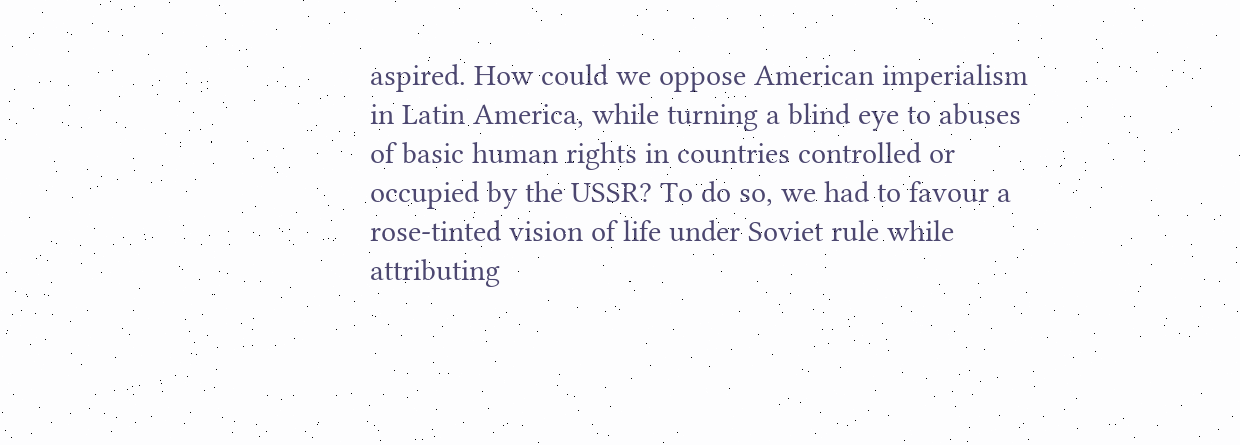aspired. How could we oppose American imperialism in Latin America, while turning a blind eye to abuses of basic human rights in countries controlled or occupied by the USSR? To do so, we had to favour a rose-tinted vision of life under Soviet rule while attributing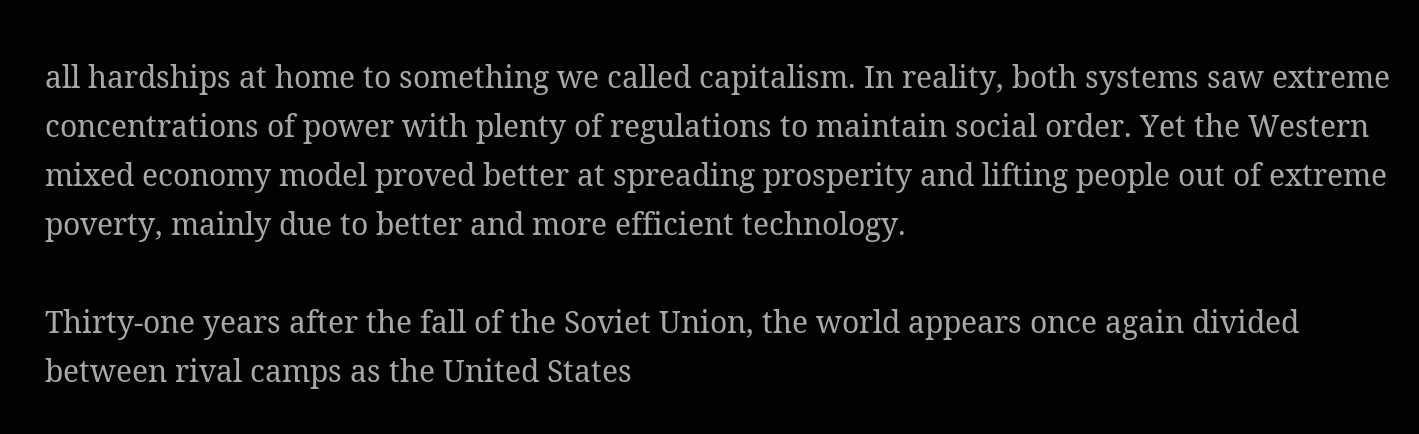all hardships at home to something we called capitalism. In reality, both systems saw extreme concentrations of power with plenty of regulations to maintain social order. Yet the Western mixed economy model proved better at spreading prosperity and lifting people out of extreme poverty, mainly due to better and more efficient technology.

Thirty-one years after the fall of the Soviet Union, the world appears once again divided between rival camps as the United States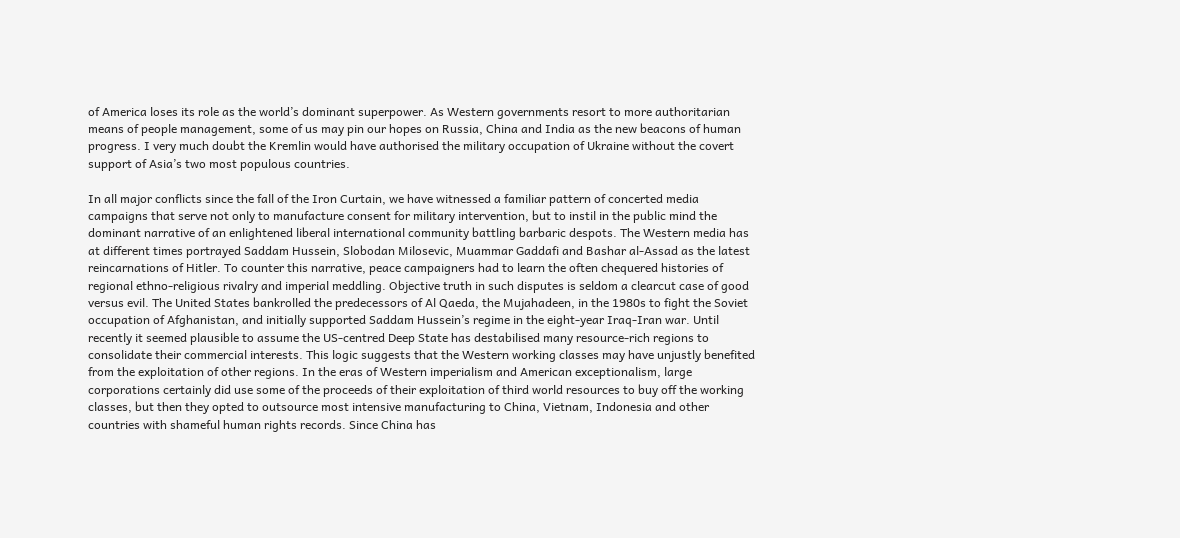of America loses its role as the world’s dominant superpower. As Western governments resort to more authoritarian means of people management, some of us may pin our hopes on Russia, China and India as the new beacons of human progress. I very much doubt the Kremlin would have authorised the military occupation of Ukraine without the covert support of Asia’s two most populous countries.

In all major conflicts since the fall of the Iron Curtain, we have witnessed a familiar pattern of concerted media campaigns that serve not only to manufacture consent for military intervention, but to instil in the public mind the dominant narrative of an enlightened liberal international community battling barbaric despots. The Western media has at different times portrayed Saddam Hussein, Slobodan Milosevic, Muammar Gaddafi and Bashar al-Assad as the latest reincarnations of Hitler. To counter this narrative, peace campaigners had to learn the often chequered histories of regional ethno-religious rivalry and imperial meddling. Objective truth in such disputes is seldom a clearcut case of good versus evil. The United States bankrolled the predecessors of Al Qaeda, the Mujahadeen, in the 1980s to fight the Soviet occupation of Afghanistan, and initially supported Saddam Hussein’s regime in the eight-year Iraq-Iran war. Until recently it seemed plausible to assume the US-centred Deep State has destabilised many resource-rich regions to consolidate their commercial interests. This logic suggests that the Western working classes may have unjustly benefited from the exploitation of other regions. In the eras of Western imperialism and American exceptionalism, large corporations certainly did use some of the proceeds of their exploitation of third world resources to buy off the working classes, but then they opted to outsource most intensive manufacturing to China, Vietnam, Indonesia and other countries with shameful human rights records. Since China has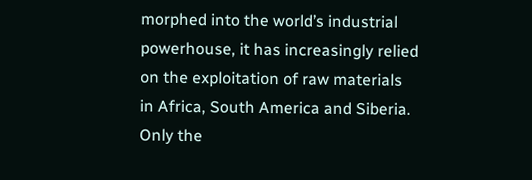morphed into the world’s industrial powerhouse, it has increasingly relied on the exploitation of raw materials in Africa, South America and Siberia. Only the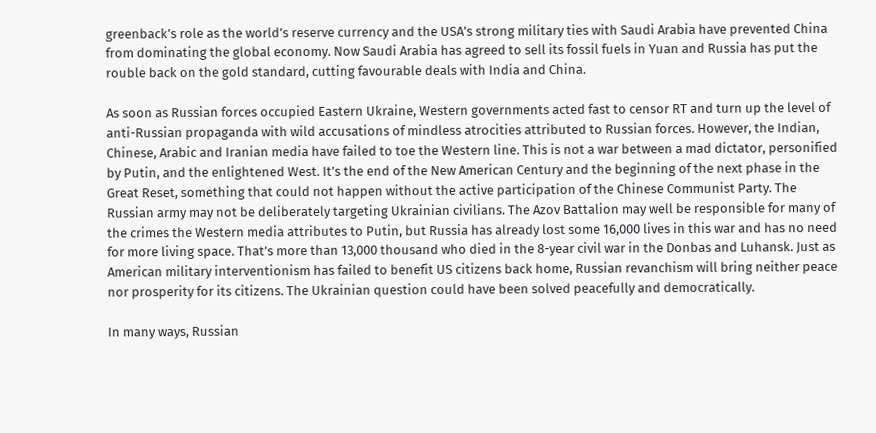greenback’s role as the world’s reserve currency and the USA’s strong military ties with Saudi Arabia have prevented China from dominating the global economy. Now Saudi Arabia has agreed to sell its fossil fuels in Yuan and Russia has put the rouble back on the gold standard, cutting favourable deals with India and China.

As soon as Russian forces occupied Eastern Ukraine, Western governments acted fast to censor RT and turn up the level of anti-Russian propaganda with wild accusations of mindless atrocities attributed to Russian forces. However, the Indian, Chinese, Arabic and Iranian media have failed to toe the Western line. This is not a war between a mad dictator, personified by Putin, and the enlightened West. It’s the end of the New American Century and the beginning of the next phase in the Great Reset, something that could not happen without the active participation of the Chinese Communist Party. The Russian army may not be deliberately targeting Ukrainian civilians. The Azov Battalion may well be responsible for many of the crimes the Western media attributes to Putin, but Russia has already lost some 16,000 lives in this war and has no need for more living space. That’s more than 13,000 thousand who died in the 8-year civil war in the Donbas and Luhansk. Just as American military interventionism has failed to benefit US citizens back home, Russian revanchism will bring neither peace nor prosperity for its citizens. The Ukrainian question could have been solved peacefully and democratically.

In many ways, Russian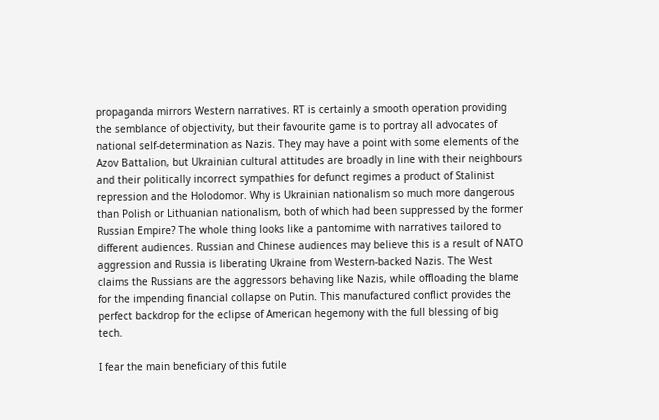propaganda mirrors Western narratives. RT is certainly a smooth operation providing the semblance of objectivity, but their favourite game is to portray all advocates of national self-determination as Nazis. They may have a point with some elements of the Azov Battalion, but Ukrainian cultural attitudes are broadly in line with their neighbours and their politically incorrect sympathies for defunct regimes a product of Stalinist repression and the Holodomor. Why is Ukrainian nationalism so much more dangerous than Polish or Lithuanian nationalism, both of which had been suppressed by the former Russian Empire? The whole thing looks like a pantomime with narratives tailored to different audiences. Russian and Chinese audiences may believe this is a result of NATO aggression and Russia is liberating Ukraine from Western-backed Nazis. The West claims the Russians are the aggressors behaving like Nazis, while offloading the blame for the impending financial collapse on Putin. This manufactured conflict provides the perfect backdrop for the eclipse of American hegemony with the full blessing of big tech.

I fear the main beneficiary of this futile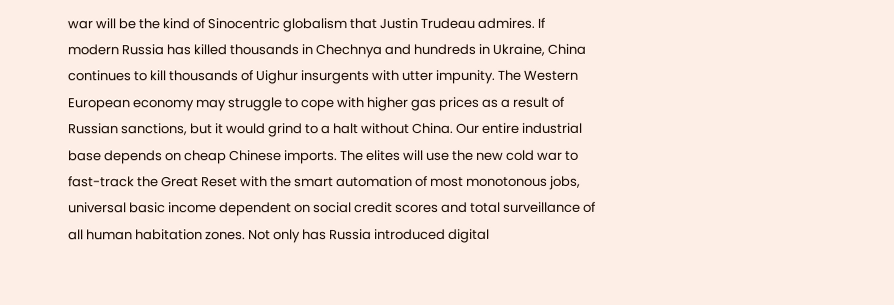war will be the kind of Sinocentric globalism that Justin Trudeau admires. If modern Russia has killed thousands in Chechnya and hundreds in Ukraine, China continues to kill thousands of Uighur insurgents with utter impunity. The Western European economy may struggle to cope with higher gas prices as a result of Russian sanctions, but it would grind to a halt without China. Our entire industrial base depends on cheap Chinese imports. The elites will use the new cold war to fast-track the Great Reset with the smart automation of most monotonous jobs, universal basic income dependent on social credit scores and total surveillance of all human habitation zones. Not only has Russia introduced digital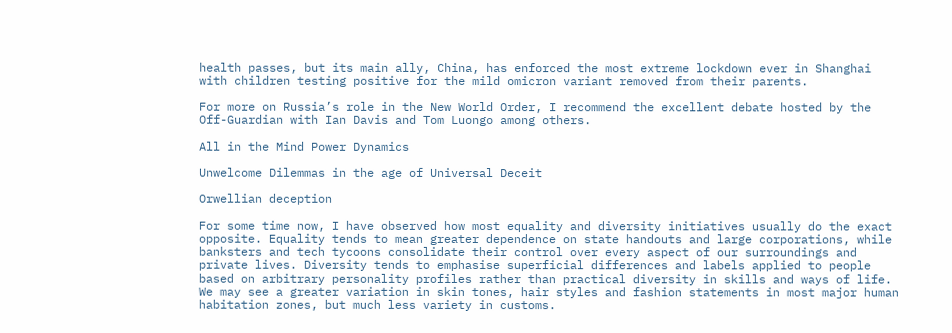health passes, but its main ally, China, has enforced the most extreme lockdown ever in Shanghai with children testing positive for the mild omicron variant removed from their parents.

For more on Russia’s role in the New World Order, I recommend the excellent debate hosted by the Off-Guardian with Ian Davis and Tom Luongo among others.

All in the Mind Power Dynamics

Unwelcome Dilemmas in the age of Universal Deceit

Orwellian deception

For some time now, I have observed how most equality and diversity initiatives usually do the exact opposite. Equality tends to mean greater dependence on state handouts and large corporations, while banksters and tech tycoons consolidate their control over every aspect of our surroundings and private lives. Diversity tends to emphasise superficial differences and labels applied to people based on arbitrary personality profiles rather than practical diversity in skills and ways of life. We may see a greater variation in skin tones, hair styles and fashion statements in most major human habitation zones, but much less variety in customs.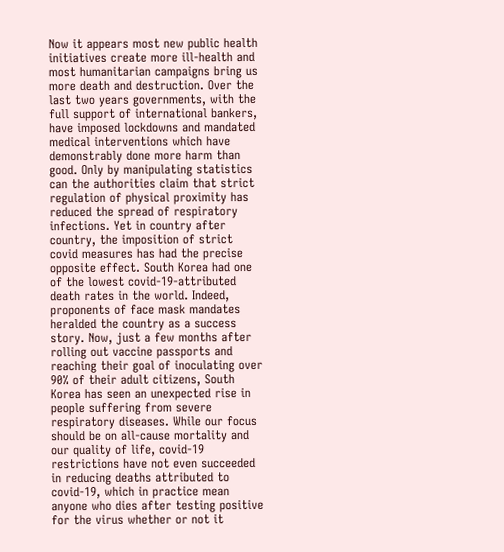Now it appears most new public health initiatives create more ill-health and most humanitarian campaigns bring us more death and destruction. Over the last two years governments, with the full support of international bankers, have imposed lockdowns and mandated medical interventions which have demonstrably done more harm than good. Only by manipulating statistics can the authorities claim that strict regulation of physical proximity has reduced the spread of respiratory infections. Yet in country after country, the imposition of strict covid measures has had the precise opposite effect. South Korea had one of the lowest covid-19-attributed death rates in the world. Indeed, proponents of face mask mandates heralded the country as a success story. Now, just a few months after rolling out vaccine passports and reaching their goal of inoculating over 90% of their adult citizens, South Korea has seen an unexpected rise in people suffering from severe respiratory diseases. While our focus should be on all-cause mortality and our quality of life, covid-19 restrictions have not even succeeded in reducing deaths attributed to covid-19, which in practice mean anyone who dies after testing positive for the virus whether or not it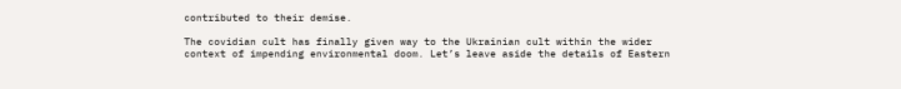contributed to their demise.

The covidian cult has finally given way to the Ukrainian cult within the wider context of impending environmental doom. Let’s leave aside the details of Eastern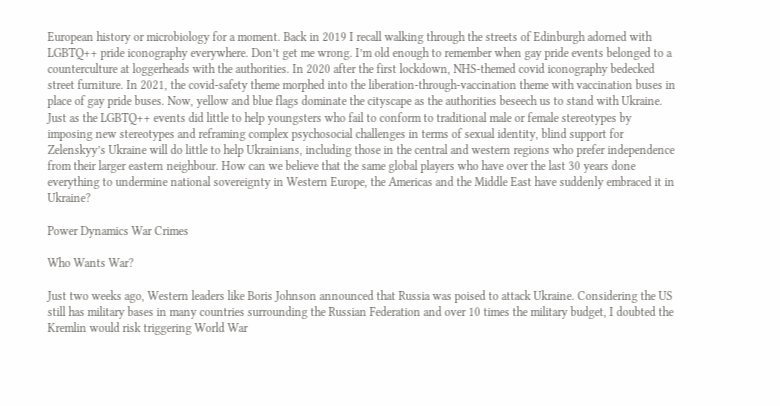European history or microbiology for a moment. Back in 2019 I recall walking through the streets of Edinburgh adorned with LGBTQ++ pride iconography everywhere. Don’t get me wrong. I’m old enough to remember when gay pride events belonged to a counterculture at loggerheads with the authorities. In 2020 after the first lockdown, NHS-themed covid iconography bedecked street furniture. In 2021, the covid-safety theme morphed into the liberation-through-vaccination theme with vaccination buses in place of gay pride buses. Now, yellow and blue flags dominate the cityscape as the authorities beseech us to stand with Ukraine. Just as the LGBTQ++ events did little to help youngsters who fail to conform to traditional male or female stereotypes by imposing new stereotypes and reframing complex psychosocial challenges in terms of sexual identity, blind support for Zelenskyy’s Ukraine will do little to help Ukrainians, including those in the central and western regions who prefer independence from their larger eastern neighbour. How can we believe that the same global players who have over the last 30 years done everything to undermine national sovereignty in Western Europe, the Americas and the Middle East have suddenly embraced it in Ukraine?

Power Dynamics War Crimes

Who Wants War?

Just two weeks ago, Western leaders like Boris Johnson announced that Russia was poised to attack Ukraine. Considering the US still has military bases in many countries surrounding the Russian Federation and over 10 times the military budget, I doubted the Kremlin would risk triggering World War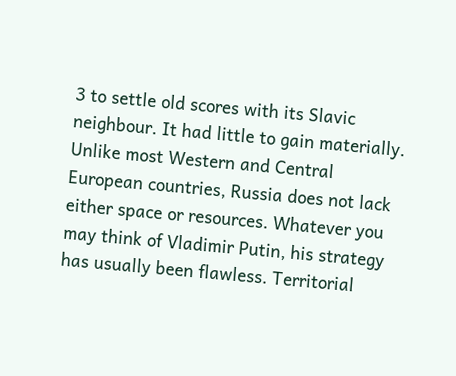3 to settle old scores with its Slavic neighbour. It had little to gain materially. Unlike most Western and Central European countries, Russia does not lack either space or resources. Whatever you may think of Vladimir Putin, his strategy has usually been flawless. Territorial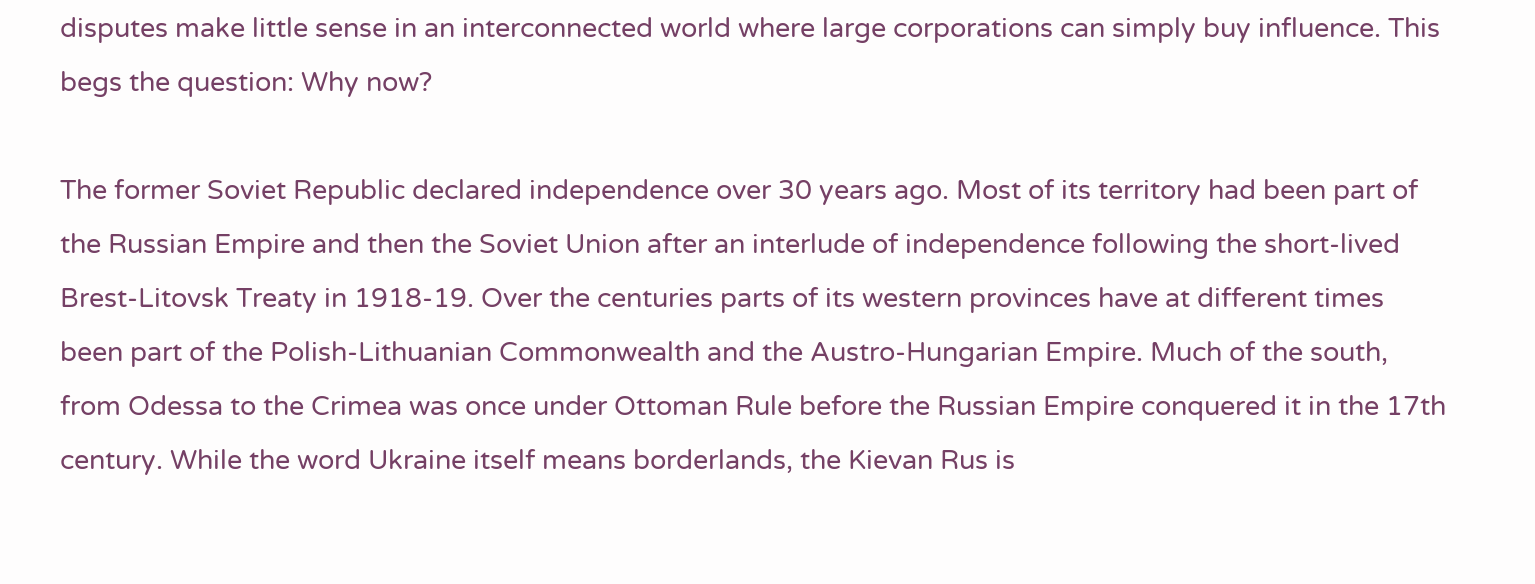disputes make little sense in an interconnected world where large corporations can simply buy influence. This begs the question: Why now?

The former Soviet Republic declared independence over 30 years ago. Most of its territory had been part of the Russian Empire and then the Soviet Union after an interlude of independence following the short-lived Brest-Litovsk Treaty in 1918-19. Over the centuries parts of its western provinces have at different times been part of the Polish-Lithuanian Commonwealth and the Austro-Hungarian Empire. Much of the south, from Odessa to the Crimea was once under Ottoman Rule before the Russian Empire conquered it in the 17th century. While the word Ukraine itself means borderlands, the Kievan Rus is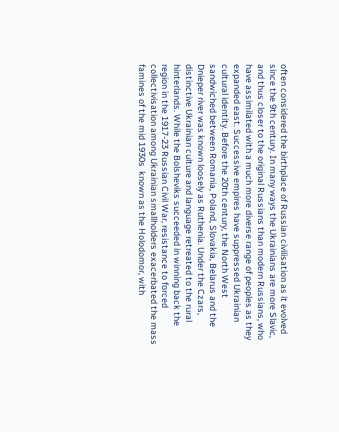often considered the birthplace of Russian civilisation as it evolved since the 9th century. In many ways the Ukrainians are more Slavic, and thus closer to the original Russians than modern Russians, who have assimilated with a much more diverse range of peoples as they expanded east. Successive empires have suppressed Ukrainian cultural identity. Before the 20th century, the North West sandwiched between Romania, Poland, Slovakia, Belarus and the Dnieper river was known loosely as Ruthenia. Under the Czars, distinctive Ukrainian culture and language retreated to the rural hinterlands. While the Bolsheviks succeeded in winning back the region in the 1917-23 Russian Civil War, resistance to forced collectivisation among Ukrainian smallholders exacerbated the mass famines of the mid 1930s  known as the Holodomor, with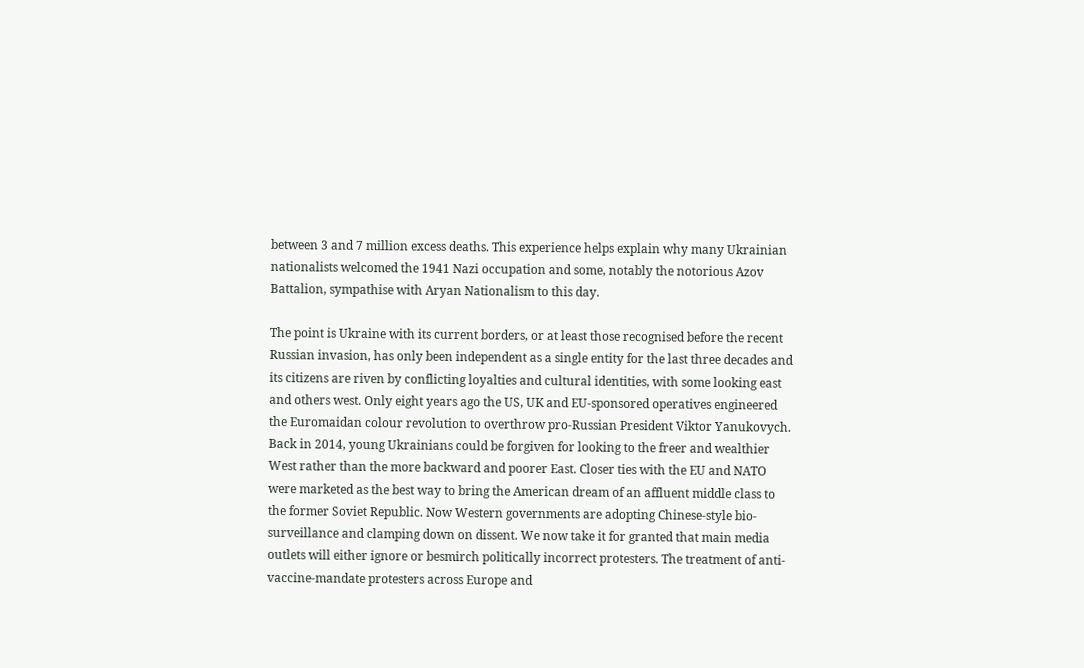between 3 and 7 million excess deaths. This experience helps explain why many Ukrainian nationalists welcomed the 1941 Nazi occupation and some, notably the notorious Azov Battalion, sympathise with Aryan Nationalism to this day.

The point is Ukraine with its current borders, or at least those recognised before the recent Russian invasion, has only been independent as a single entity for the last three decades and its citizens are riven by conflicting loyalties and cultural identities, with some looking east and others west. Only eight years ago the US, UK and EU-sponsored operatives engineered the Euromaidan colour revolution to overthrow pro-Russian President Viktor Yanukovych. Back in 2014, young Ukrainians could be forgiven for looking to the freer and wealthier West rather than the more backward and poorer East. Closer ties with the EU and NATO were marketed as the best way to bring the American dream of an affluent middle class to the former Soviet Republic. Now Western governments are adopting Chinese-style bio-surveillance and clamping down on dissent. We now take it for granted that main media outlets will either ignore or besmirch politically incorrect protesters. The treatment of anti-vaccine-mandate protesters across Europe and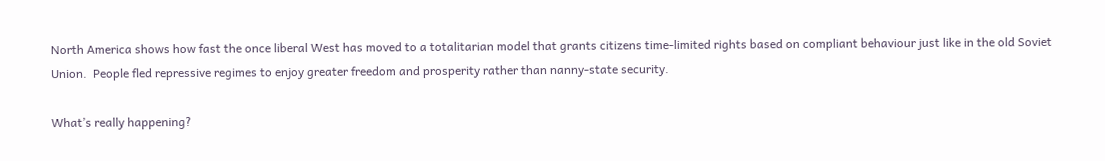North America shows how fast the once liberal West has moved to a totalitarian model that grants citizens time-limited rights based on compliant behaviour just like in the old Soviet Union.  People fled repressive regimes to enjoy greater freedom and prosperity rather than nanny-state security.

What’s really happening?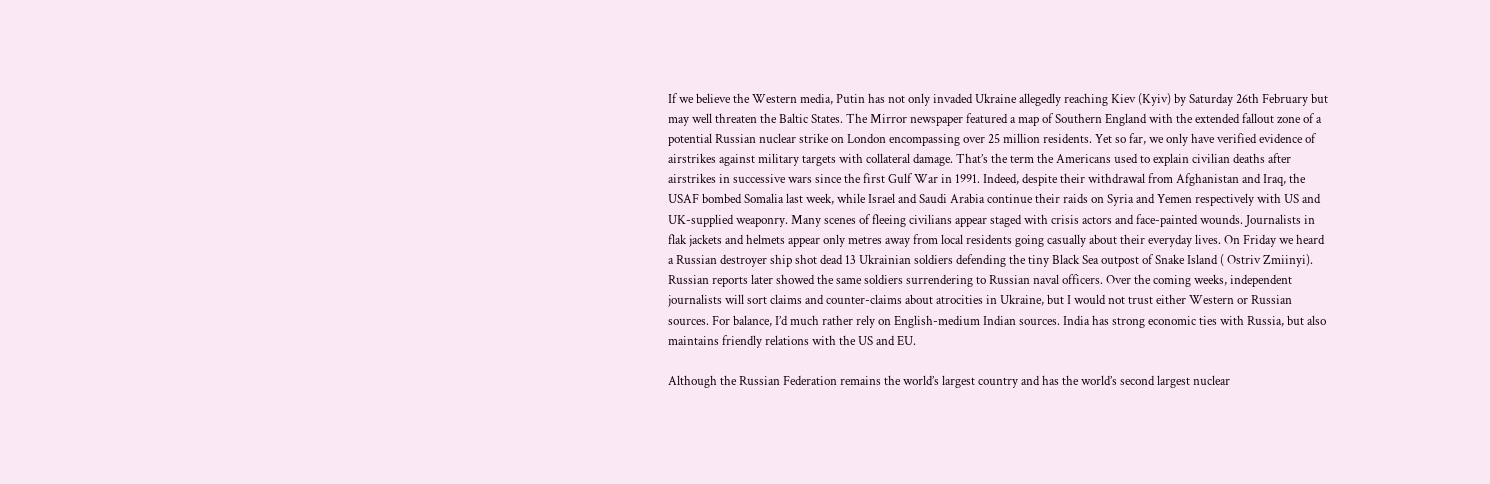If we believe the Western media, Putin has not only invaded Ukraine allegedly reaching Kiev (Kyiv) by Saturday 26th February but may well threaten the Baltic States. The Mirror newspaper featured a map of Southern England with the extended fallout zone of a potential Russian nuclear strike on London encompassing over 25 million residents. Yet so far, we only have verified evidence of airstrikes against military targets with collateral damage. That’s the term the Americans used to explain civilian deaths after airstrikes in successive wars since the first Gulf War in 1991. Indeed, despite their withdrawal from Afghanistan and Iraq, the USAF bombed Somalia last week, while Israel and Saudi Arabia continue their raids on Syria and Yemen respectively with US and UK-supplied weaponry. Many scenes of fleeing civilians appear staged with crisis actors and face-painted wounds. Journalists in flak jackets and helmets appear only metres away from local residents going casually about their everyday lives. On Friday we heard a Russian destroyer ship shot dead 13 Ukrainian soldiers defending the tiny Black Sea outpost of Snake Island ( Ostriv Zmiinyi). Russian reports later showed the same soldiers surrendering to Russian naval officers. Over the coming weeks, independent journalists will sort claims and counter-claims about atrocities in Ukraine, but I would not trust either Western or Russian sources. For balance, I’d much rather rely on English-medium Indian sources. India has strong economic ties with Russia, but also maintains friendly relations with the US and EU.

Although the Russian Federation remains the world’s largest country and has the world’s second largest nuclear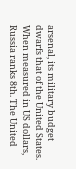arsenal, its military budget dwarfs that of the United States. When measured in US dollars, Russia ranks 8th. The United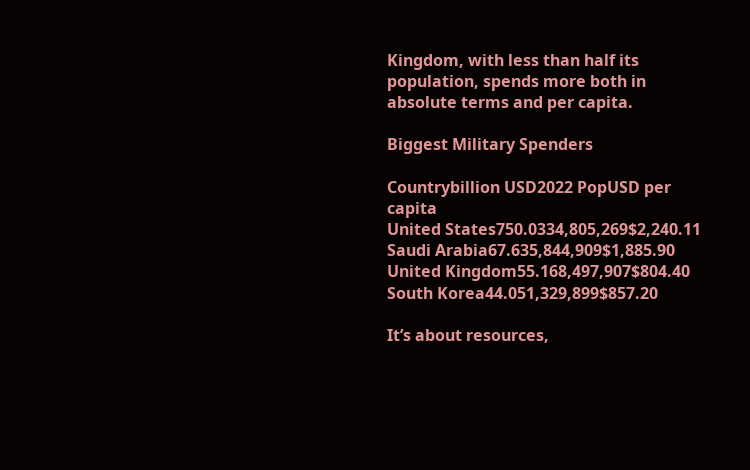Kingdom, with less than half its population, spends more both in absolute terms and per capita.

Biggest Military Spenders

Countrybillion USD2022 PopUSD per capita
United States750.0334,805,269$2,240.11
Saudi Arabia67.635,844,909$1,885.90
United Kingdom55.168,497,907$804.40
South Korea44.051,329,899$857.20

It’s about resources,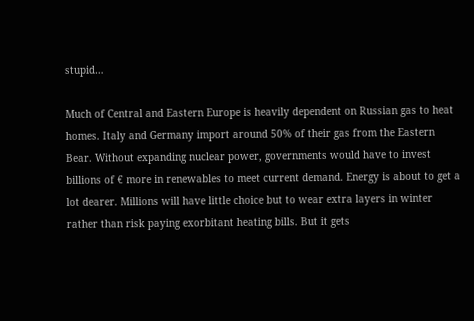stupid…

Much of Central and Eastern Europe is heavily dependent on Russian gas to heat homes. Italy and Germany import around 50% of their gas from the Eastern Bear. Without expanding nuclear power, governments would have to invest billions of € more in renewables to meet current demand. Energy is about to get a lot dearer. Millions will have little choice but to wear extra layers in winter rather than risk paying exorbitant heating bills. But it gets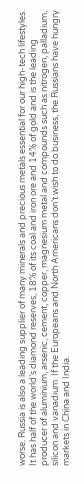worse. Russia is also a leading supplier of many minerals and precious metals essential for our high-tech lifestyles. It has half of the world’s diamond reserves, 18% of its coal and iron ore and 14% of gold and is the leading producer of aluminium, arsenic, cement, copper, magnesium metal and compounds such as nitrogen, palladium, silicon and vanadium. If the Europeans and North Americans don’t wish to do business, the Russians have hungry markets in China and India.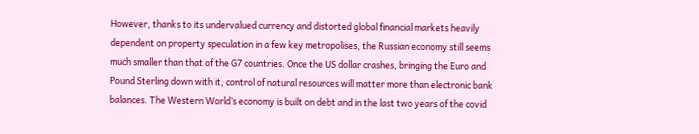However, thanks to its undervalued currency and distorted global financial markets heavily dependent on property speculation in a few key metropolises, the Russian economy still seems much smaller than that of the G7 countries. Once the US dollar crashes, bringing the Euro and Pound Sterling down with it, control of natural resources will matter more than electronic bank balances. The Western World’s economy is built on debt and in the last two years of the covid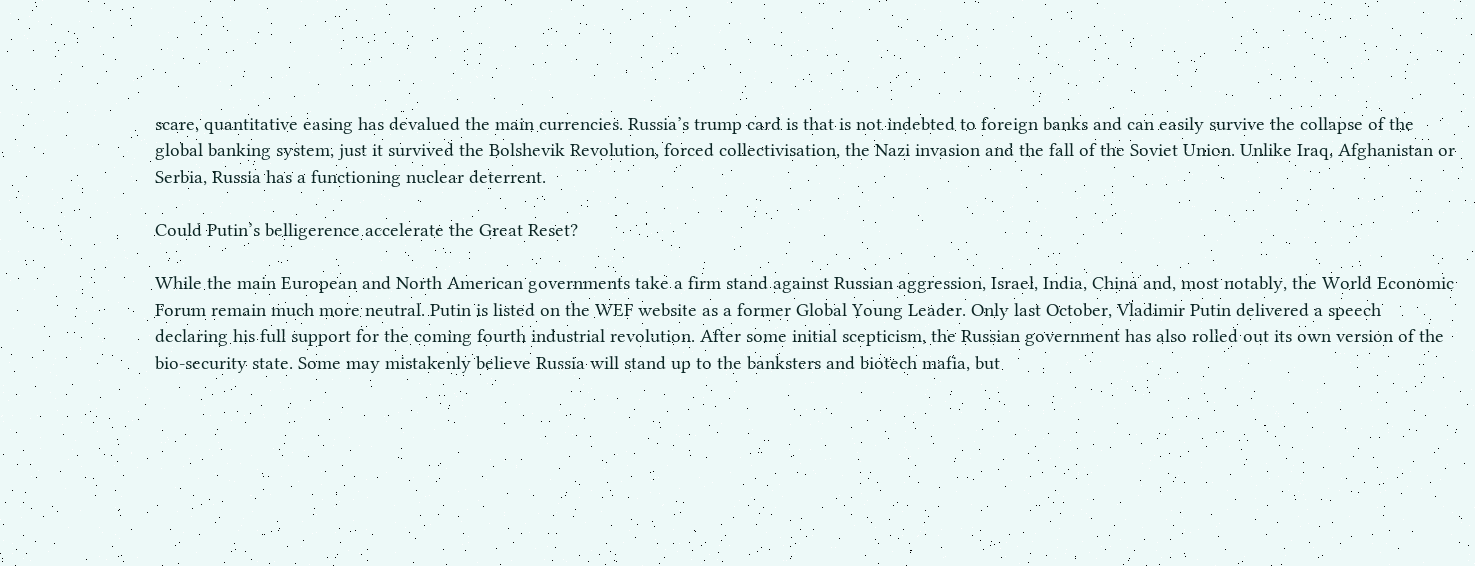scare, quantitative easing has devalued the main currencies. Russia’s trump card is that is not indebted to foreign banks and can easily survive the collapse of the global banking system, just it survived the Bolshevik Revolution, forced collectivisation, the Nazi invasion and the fall of the Soviet Union. Unlike Iraq, Afghanistan or Serbia, Russia has a functioning nuclear deterrent.

Could Putin’s belligerence accelerate the Great Reset?

While the main European and North American governments take a firm stand against Russian aggression, Israel, India, China and, most notably, the World Economic Forum remain much more neutral. Putin is listed on the WEF website as a former Global Young Leader. Only last October, Vladimir Putin delivered a speech declaring his full support for the coming fourth industrial revolution. After some initial scepticism, the Russian government has also rolled out its own version of the bio-security state. Some may mistakenly believe Russia will stand up to the banksters and biotech mafia, but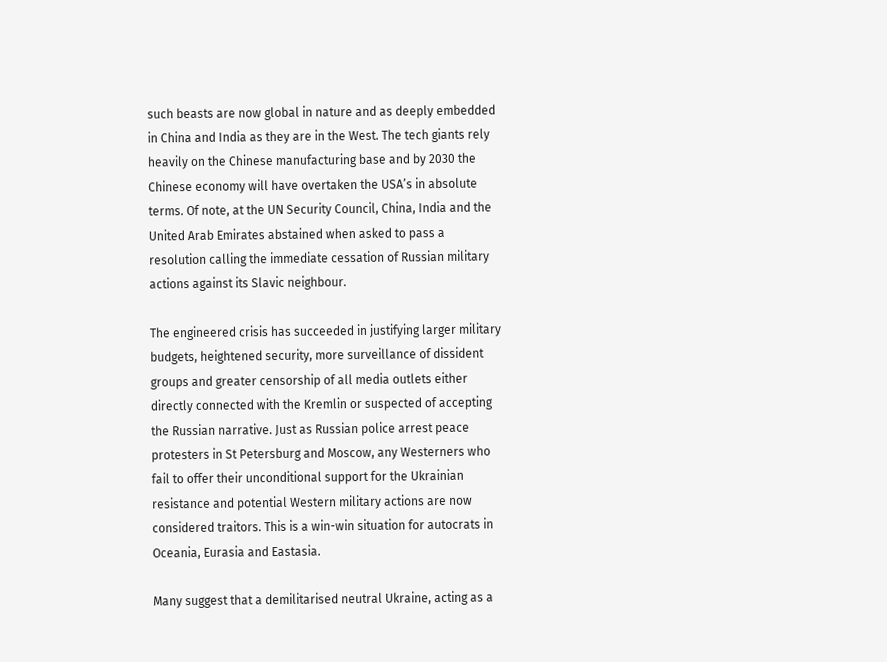such beasts are now global in nature and as deeply embedded in China and India as they are in the West. The tech giants rely heavily on the Chinese manufacturing base and by 2030 the Chinese economy will have overtaken the USA’s in absolute terms. Of note, at the UN Security Council, China, India and the United Arab Emirates abstained when asked to pass a resolution calling the immediate cessation of Russian military actions against its Slavic neighbour.

The engineered crisis has succeeded in justifying larger military budgets, heightened security, more surveillance of dissident groups and greater censorship of all media outlets either directly connected with the Kremlin or suspected of accepting the Russian narrative. Just as Russian police arrest peace protesters in St Petersburg and Moscow, any Westerners who fail to offer their unconditional support for the Ukrainian resistance and potential Western military actions are now considered traitors. This is a win-win situation for autocrats in Oceania, Eurasia and Eastasia.

Many suggest that a demilitarised neutral Ukraine, acting as a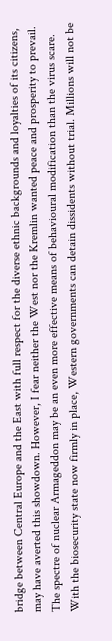bridge between Central Europe and the East with full respect for the diverse ethnic backgrounds and loyalties of its citizens, may have averted this showdown. However, I fear neither the West nor the Kremlin wanted peace and prosperity to prevail. The spectre of nuclear Armageddon may be an even more effective means of behavioural modification than the virus scare. With the biosecurity state now firmly in place, Western governments can detain dissidents without trial. Millions will not be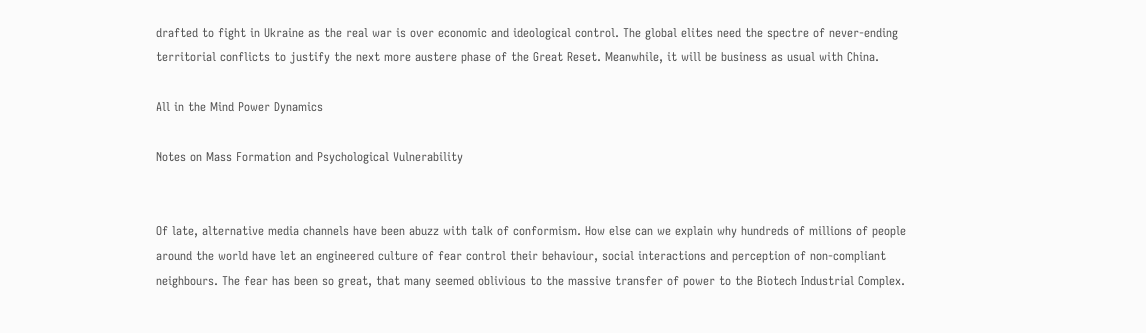drafted to fight in Ukraine as the real war is over economic and ideological control. The global elites need the spectre of never-ending territorial conflicts to justify the next more austere phase of the Great Reset. Meanwhile, it will be business as usual with China.

All in the Mind Power Dynamics

Notes on Mass Formation and Psychological Vulnerability


Of late, alternative media channels have been abuzz with talk of conformism. How else can we explain why hundreds of millions of people around the world have let an engineered culture of fear control their behaviour, social interactions and perception of non-compliant neighbours. The fear has been so great, that many seemed oblivious to the massive transfer of power to the Biotech Industrial Complex.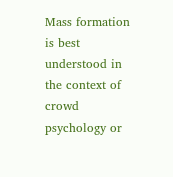Mass formation is best understood in the context of crowd psychology or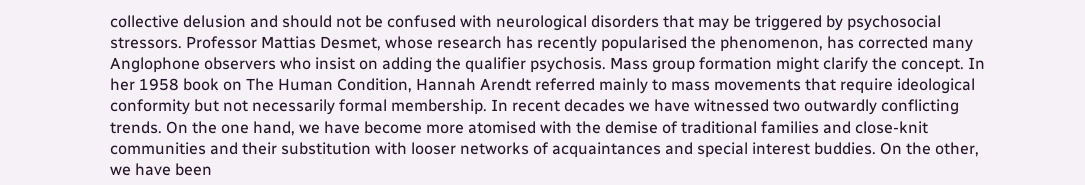collective delusion and should not be confused with neurological disorders that may be triggered by psychosocial stressors. Professor Mattias Desmet, whose research has recently popularised the phenomenon, has corrected many Anglophone observers who insist on adding the qualifier psychosis. Mass group formation might clarify the concept. In her 1958 book on The Human Condition, Hannah Arendt referred mainly to mass movements that require ideological conformity but not necessarily formal membership. In recent decades we have witnessed two outwardly conflicting trends. On the one hand, we have become more atomised with the demise of traditional families and close-knit communities and their substitution with looser networks of acquaintances and special interest buddies. On the other, we have been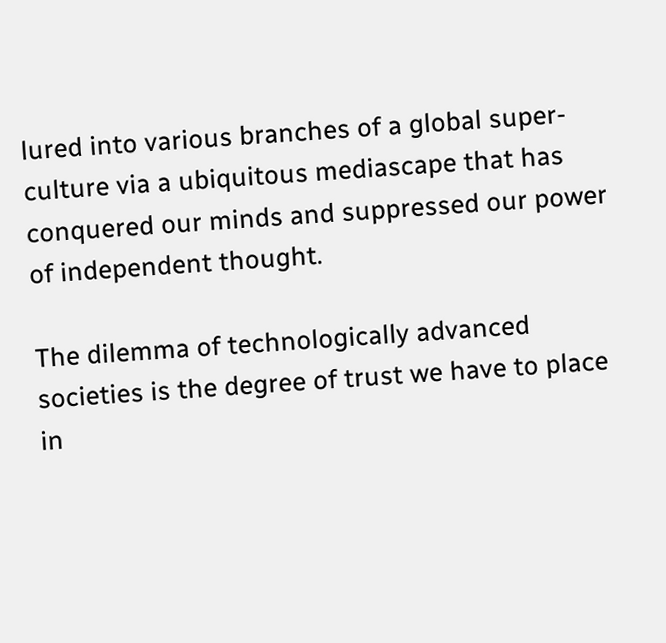lured into various branches of a global super-culture via a ubiquitous mediascape that has conquered our minds and suppressed our power of independent thought.

The dilemma of technologically advanced societies is the degree of trust we have to place in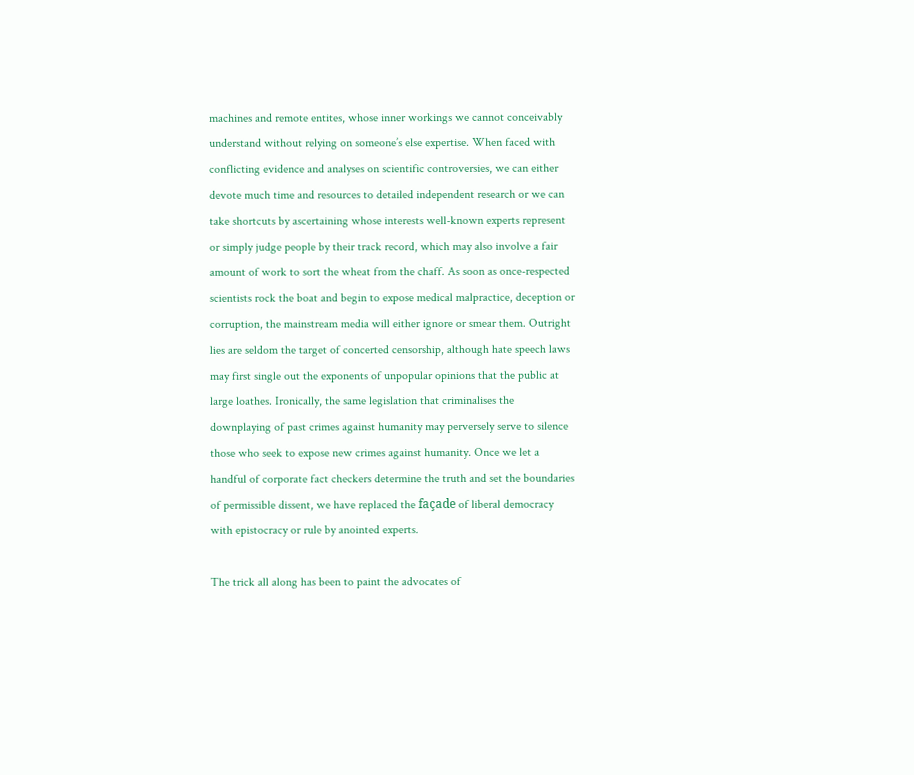machines and remote entites, whose inner workings we cannot conceivably understand without relying on someone’s else expertise. When faced with conflicting evidence and analyses on scientific controversies, we can either devote much time and resources to detailed independent research or we can take shortcuts by ascertaining whose interests well-known experts represent or simply judge people by their track record, which may also involve a fair amount of work to sort the wheat from the chaff. As soon as once-respected scientists rock the boat and begin to expose medical malpractice, deception or corruption, the mainstream media will either ignore or smear them. Outright lies are seldom the target of concerted censorship, although hate speech laws may first single out the exponents of unpopular opinions that the public at large loathes. Ironically, the same legislation that criminalises the downplaying of past crimes against humanity may perversely serve to silence those who seek to expose new crimes against humanity. Once we let a handful of corporate fact checkers determine the truth and set the boundaries of permissible dissent, we have replaced the façade of liberal democracy with epistocracy or rule by anointed experts.

The trick all along has been to paint the advocates of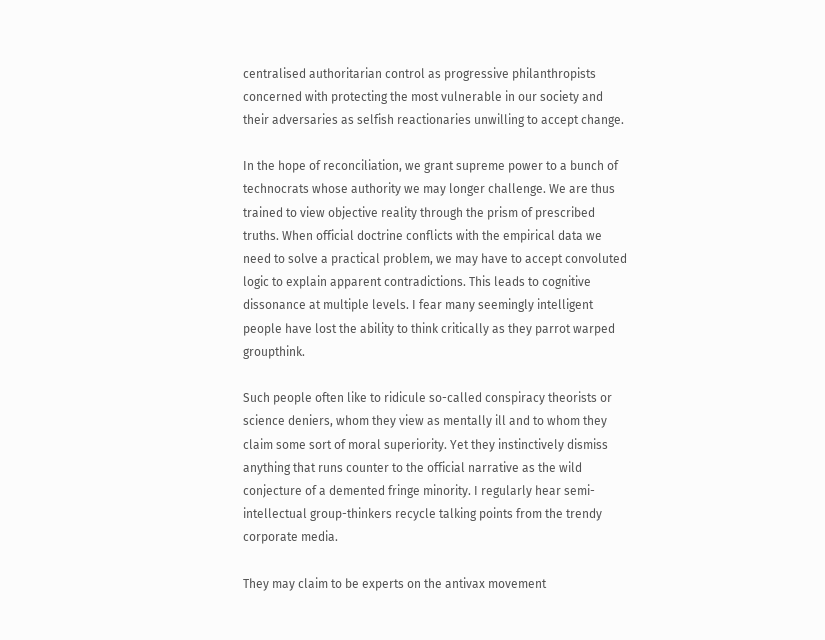centralised authoritarian control as progressive philanthropists concerned with protecting the most vulnerable in our society and their adversaries as selfish reactionaries unwilling to accept change.

In the hope of reconciliation, we grant supreme power to a bunch of technocrats whose authority we may longer challenge. We are thus trained to view objective reality through the prism of prescribed truths. When official doctrine conflicts with the empirical data we need to solve a practical problem, we may have to accept convoluted logic to explain apparent contradictions. This leads to cognitive dissonance at multiple levels. I fear many seemingly intelligent people have lost the ability to think critically as they parrot warped groupthink.

Such people often like to ridicule so-called conspiracy theorists or science deniers, whom they view as mentally ill and to whom they claim some sort of moral superiority. Yet they instinctively dismiss anything that runs counter to the official narrative as the wild conjecture of a demented fringe minority. I regularly hear semi-intellectual group-thinkers recycle talking points from the trendy corporate media.

They may claim to be experts on the antivax movement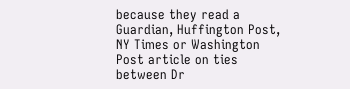because they read a Guardian, Huffington Post, NY Times or Washington Post article on ties between Dr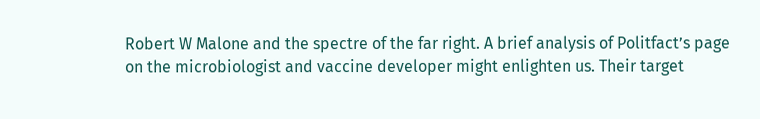Robert W Malone and the spectre of the far right. A brief analysis of Politfact’s page on the microbiologist and vaccine developer might enlighten us. Their target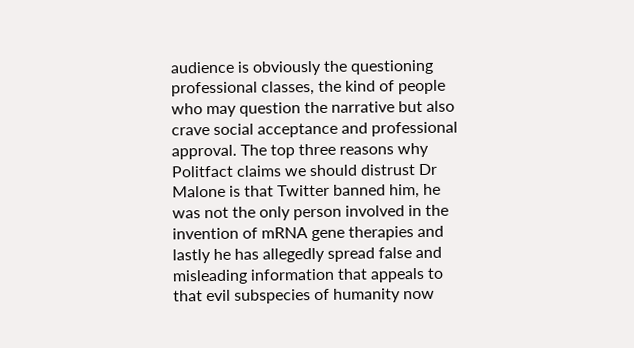audience is obviously the questioning professional classes, the kind of people who may question the narrative but also crave social acceptance and professional approval. The top three reasons why Politfact claims we should distrust Dr Malone is that Twitter banned him, he was not the only person involved in the invention of mRNA gene therapies and lastly he has allegedly spread false and misleading information that appeals to that evil subspecies of humanity now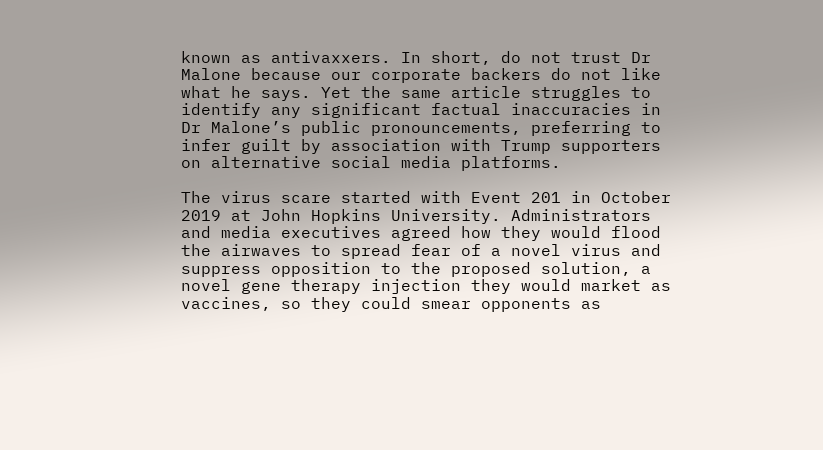known as antivaxxers. In short, do not trust Dr Malone because our corporate backers do not like what he says. Yet the same article struggles to identify any significant factual inaccuracies in Dr Malone’s public pronouncements, preferring to infer guilt by association with Trump supporters on alternative social media platforms.

The virus scare started with Event 201 in October 2019 at John Hopkins University. Administrators and media executives agreed how they would flood the airwaves to spread fear of a novel virus and suppress opposition to the proposed solution, a novel gene therapy injection they would market as vaccines, so they could smear opponents as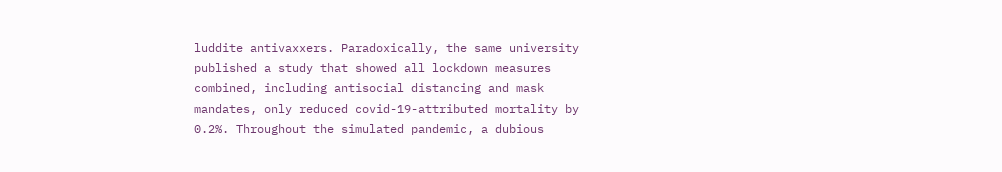luddite antivaxxers. Paradoxically, the same university published a study that showed all lockdown measures combined, including antisocial distancing and mask mandates, only reduced covid-19-attributed mortality by 0.2%. Throughout the simulated pandemic, a dubious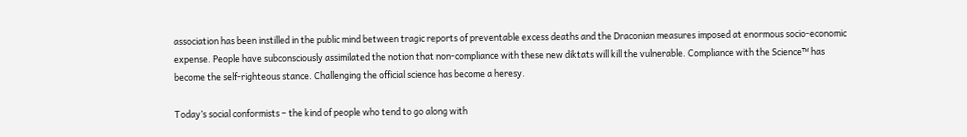association has been instilled in the public mind between tragic reports of preventable excess deaths and the Draconian measures imposed at enormous socio-economic expense. People have subconsciously assimilated the notion that non-compliance with these new diktats will kill the vulnerable. Compliance with the Science™ has become the self-righteous stance. Challenging the official science has become a heresy.

Today’s social conformists – the kind of people who tend to go along with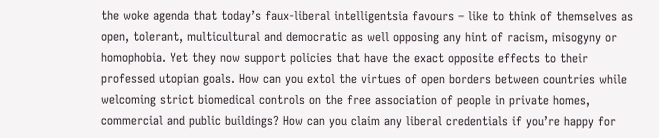the woke agenda that today’s faux-liberal intelligentsia favours – like to think of themselves as open, tolerant, multicultural and democratic as well opposing any hint of racism, misogyny or homophobia. Yet they now support policies that have the exact opposite effects to their professed utopian goals. How can you extol the virtues of open borders between countries while welcoming strict biomedical controls on the free association of people in private homes, commercial and public buildings? How can you claim any liberal credentials if you’re happy for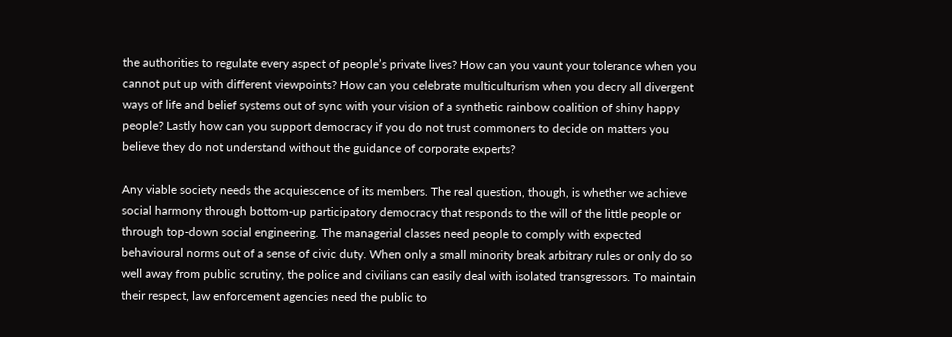the authorities to regulate every aspect of people’s private lives? How can you vaunt your tolerance when you cannot put up with different viewpoints? How can you celebrate multiculturism when you decry all divergent ways of life and belief systems out of sync with your vision of a synthetic rainbow coalition of shiny happy people? Lastly how can you support democracy if you do not trust commoners to decide on matters you believe they do not understand without the guidance of corporate experts?

Any viable society needs the acquiescence of its members. The real question, though, is whether we achieve social harmony through bottom-up participatory democracy that responds to the will of the little people or through top-down social engineering. The managerial classes need people to comply with expected behavioural norms out of a sense of civic duty. When only a small minority break arbitrary rules or only do so well away from public scrutiny, the police and civilians can easily deal with isolated transgressors. To maintain their respect, law enforcement agencies need the public to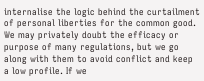internalise the logic behind the curtailment of personal liberties for the common good. We may privately doubt the efficacy or purpose of many regulations, but we go along with them to avoid conflict and keep a low profile. If we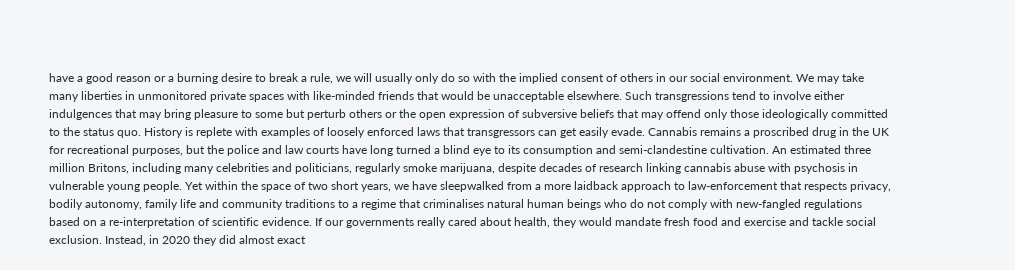have a good reason or a burning desire to break a rule, we will usually only do so with the implied consent of others in our social environment. We may take many liberties in unmonitored private spaces with like-minded friends that would be unacceptable elsewhere. Such transgressions tend to involve either indulgences that may bring pleasure to some but perturb others or the open expression of subversive beliefs that may offend only those ideologically committed to the status quo. History is replete with examples of loosely enforced laws that transgressors can get easily evade. Cannabis remains a proscribed drug in the UK for recreational purposes, but the police and law courts have long turned a blind eye to its consumption and semi-clandestine cultivation. An estimated three million Britons, including many celebrities and politicians, regularly smoke marijuana, despite decades of research linking cannabis abuse with psychosis in vulnerable young people. Yet within the space of two short years, we have sleepwalked from a more laidback approach to law-enforcement that respects privacy, bodily autonomy, family life and community traditions to a regime that criminalises natural human beings who do not comply with new-fangled regulations based on a re-interpretation of scientific evidence. If our governments really cared about health, they would mandate fresh food and exercise and tackle social exclusion. Instead, in 2020 they did almost exact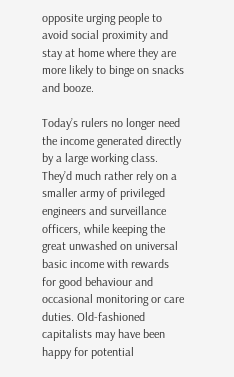opposite urging people to avoid social proximity and stay at home where they are more likely to binge on snacks and booze.

Today’s rulers no longer need the income generated directly by a large working class. They’d much rather rely on a smaller army of privileged engineers and surveillance officers, while keeping the great unwashed on universal basic income with rewards for good behaviour and occasional monitoring or care duties. Old-fashioned capitalists may have been happy for potential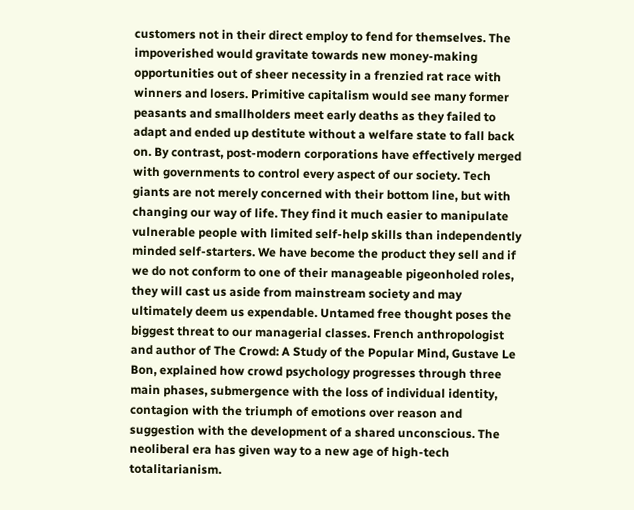customers not in their direct employ to fend for themselves. The impoverished would gravitate towards new money-making opportunities out of sheer necessity in a frenzied rat race with winners and losers. Primitive capitalism would see many former peasants and smallholders meet early deaths as they failed to adapt and ended up destitute without a welfare state to fall back on. By contrast, post-modern corporations have effectively merged with governments to control every aspect of our society. Tech giants are not merely concerned with their bottom line, but with changing our way of life. They find it much easier to manipulate vulnerable people with limited self-help skills than independently minded self-starters. We have become the product they sell and if we do not conform to one of their manageable pigeonholed roles, they will cast us aside from mainstream society and may ultimately deem us expendable. Untamed free thought poses the biggest threat to our managerial classes. French anthropologist and author of The Crowd: A Study of the Popular Mind, Gustave Le Bon, explained how crowd psychology progresses through three main phases, submergence with the loss of individual identity, contagion with the triumph of emotions over reason and suggestion with the development of a shared unconscious. The neoliberal era has given way to a new age of high-tech totalitarianism.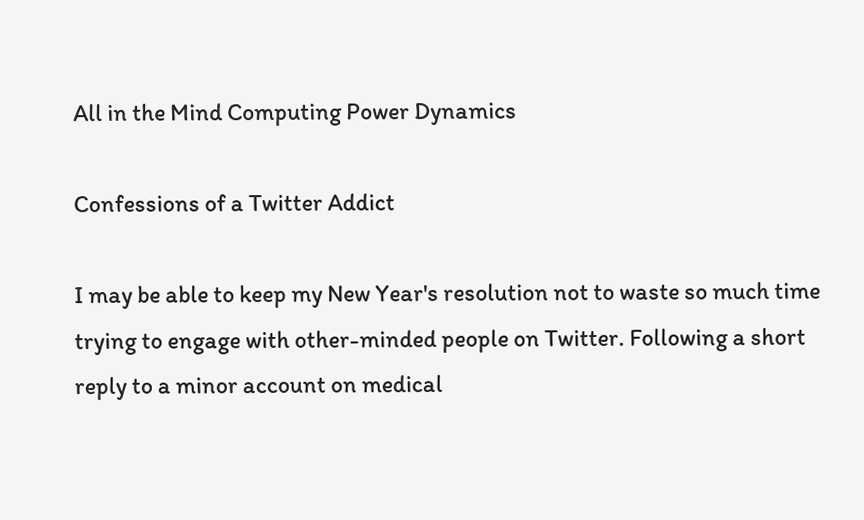All in the Mind Computing Power Dynamics

Confessions of a Twitter Addict

I may be able to keep my New Year's resolution not to waste so much time trying to engage with other-minded people on Twitter. Following a short reply to a minor account on medical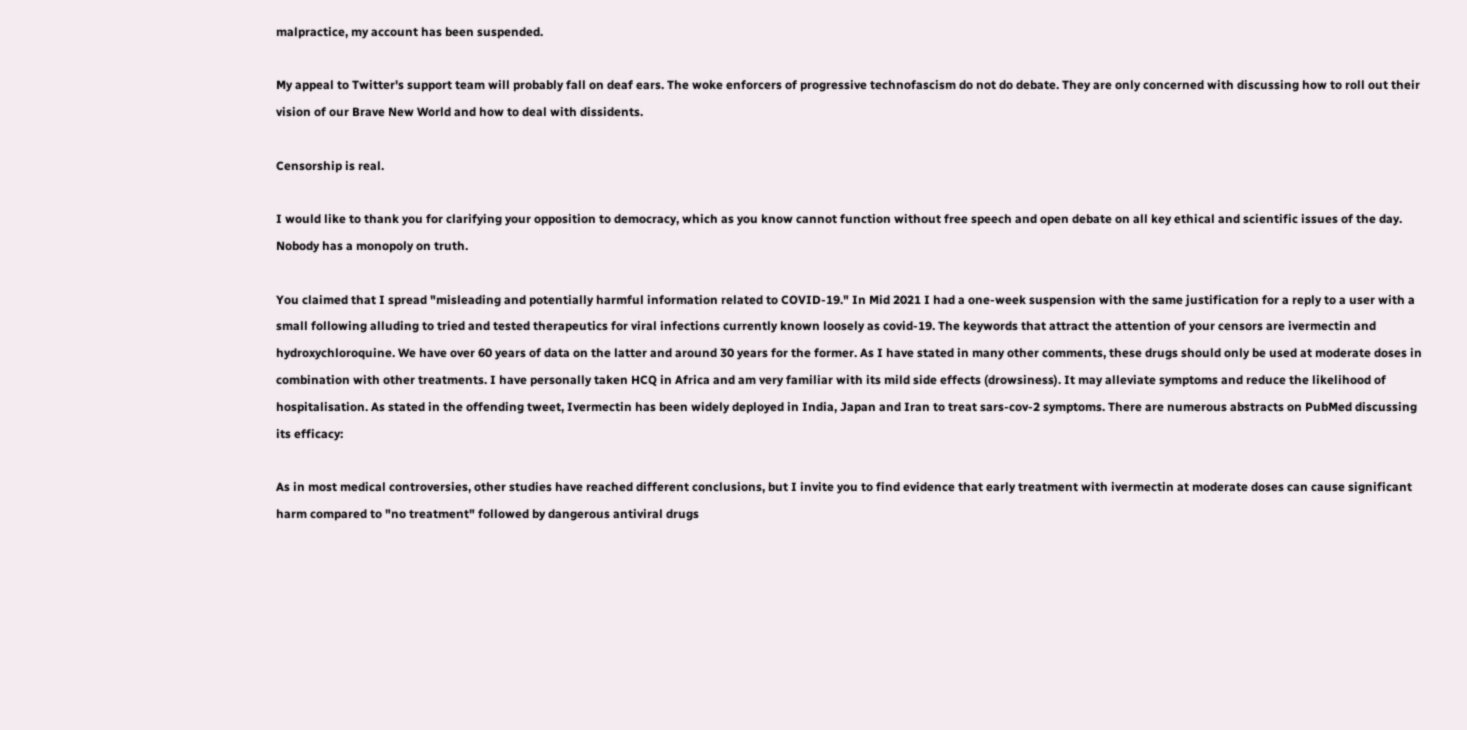malpractice, my account has been suspended.

My appeal to Twitter's support team will probably fall on deaf ears. The woke enforcers of progressive technofascism do not do debate. They are only concerned with discussing how to roll out their vision of our Brave New World and how to deal with dissidents.

Censorship is real.

I would like to thank you for clarifying your opposition to democracy, which as you know cannot function without free speech and open debate on all key ethical and scientific issues of the day. Nobody has a monopoly on truth.

You claimed that I spread "misleading and potentially harmful information related to COVID-19." In Mid 2021 I had a one-week suspension with the same justification for a reply to a user with a small following alluding to tried and tested therapeutics for viral infections currently known loosely as covid-19. The keywords that attract the attention of your censors are ivermectin and hydroxychloroquine. We have over 60 years of data on the latter and around 30 years for the former. As I have stated in many other comments, these drugs should only be used at moderate doses in combination with other treatments. I have personally taken HCQ in Africa and am very familiar with its mild side effects (drowsiness). It may alleviate symptoms and reduce the likelihood of hospitalisation. As stated in the offending tweet, Ivermectin has been widely deployed in India, Japan and Iran to treat sars-cov-2 symptoms. There are numerous abstracts on PubMed discussing its efficacy:

As in most medical controversies, other studies have reached different conclusions, but I invite you to find evidence that early treatment with ivermectin at moderate doses can cause significant harm compared to "no treatment" followed by dangerous antiviral drugs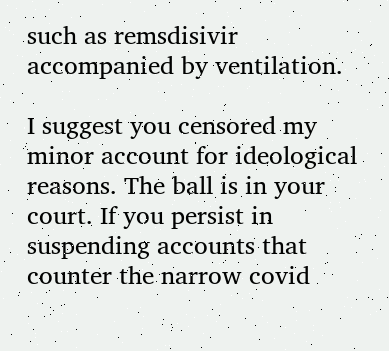such as remsdisivir accompanied by ventilation.

I suggest you censored my minor account for ideological reasons. The ball is in your court. If you persist in suspending accounts that counter the narrow covid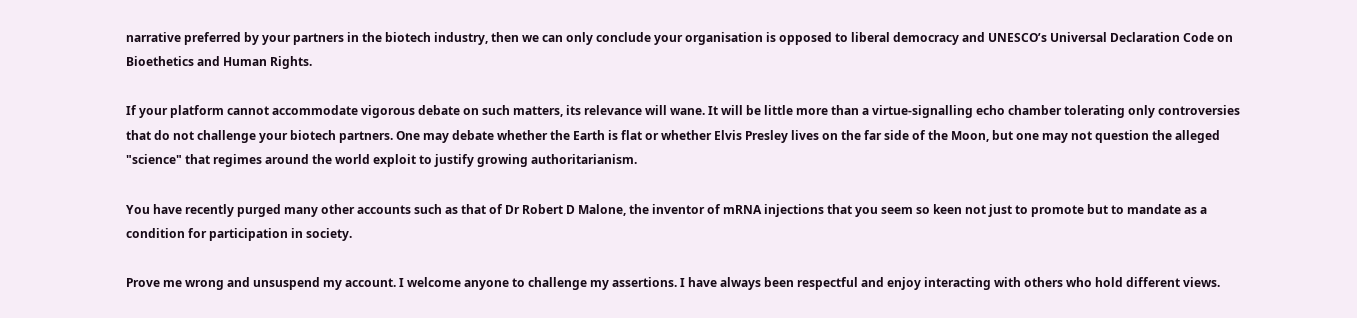narrative preferred by your partners in the biotech industry, then we can only conclude your organisation is opposed to liberal democracy and UNESCO’s Universal Declaration Code on Bioethetics and Human Rights.

If your platform cannot accommodate vigorous debate on such matters, its relevance will wane. It will be little more than a virtue-signalling echo chamber tolerating only controversies that do not challenge your biotech partners. One may debate whether the Earth is flat or whether Elvis Presley lives on the far side of the Moon, but one may not question the alleged "science" that regimes around the world exploit to justify growing authoritarianism.

You have recently purged many other accounts such as that of Dr Robert D Malone, the inventor of mRNA injections that you seem so keen not just to promote but to mandate as a condition for participation in society.

Prove me wrong and unsuspend my account. I welcome anyone to challenge my assertions. I have always been respectful and enjoy interacting with others who hold different views.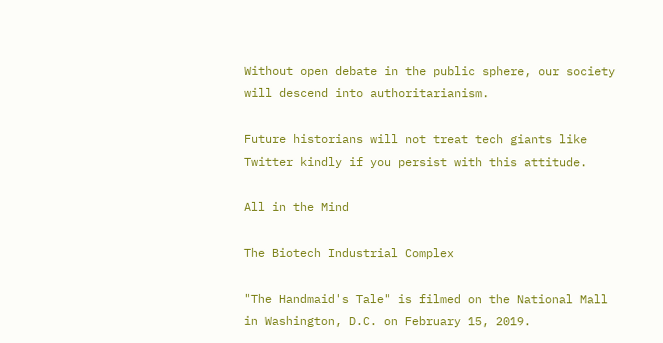Without open debate in the public sphere, our society will descend into authoritarianism.

Future historians will not treat tech giants like Twitter kindly if you persist with this attitude.

All in the Mind

The Biotech Industrial Complex

"The Handmaid's Tale" is filmed on the National Mall in Washington, D.C. on February 15, 2019.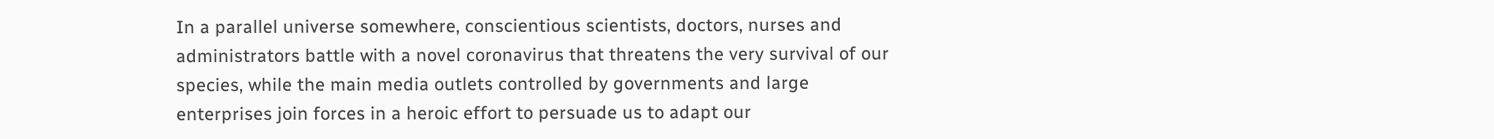In a parallel universe somewhere, conscientious scientists, doctors, nurses and administrators battle with a novel coronavirus that threatens the very survival of our species, while the main media outlets controlled by governments and large enterprises join forces in a heroic effort to persuade us to adapt our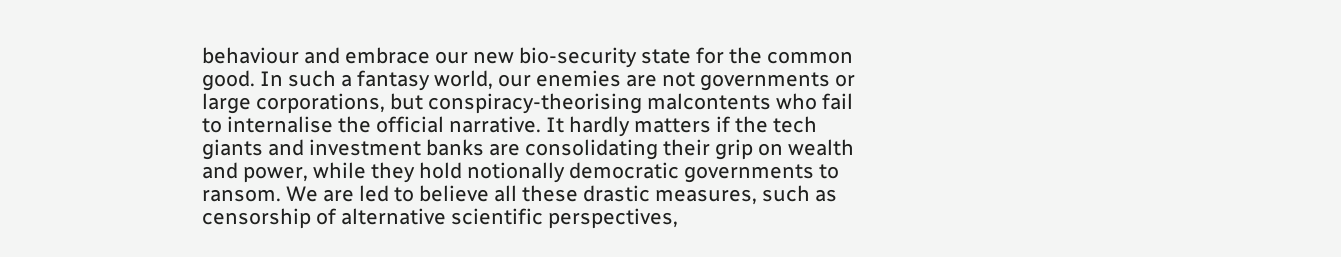behaviour and embrace our new bio-security state for the common good. In such a fantasy world, our enemies are not governments or large corporations, but conspiracy-theorising malcontents who fail to internalise the official narrative. It hardly matters if the tech giants and investment banks are consolidating their grip on wealth and power, while they hold notionally democratic governments to ransom. We are led to believe all these drastic measures, such as censorship of alternative scientific perspectives,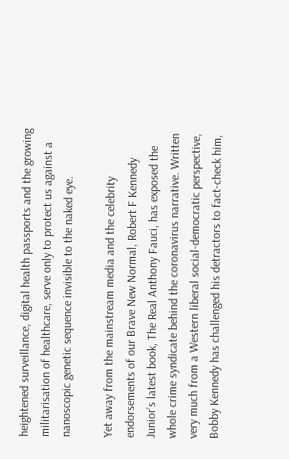heightened surveillance, digital health passports and the growing militarisation of healthcare, serve only to protect us against a nanoscopic genetic sequence invisible to the naked eye.

Yet away from the mainstream media and the celebrity endorsements of our Brave New Normal, Robert F Kennedy Junior’s latest book, The Real Anthony Fauci, has exposed the whole crime syndicate behind the coronavirus narrative. Written very much from a Western liberal social-democratic perspective, Bobby Kennedy has challenged his detractors to fact-check him,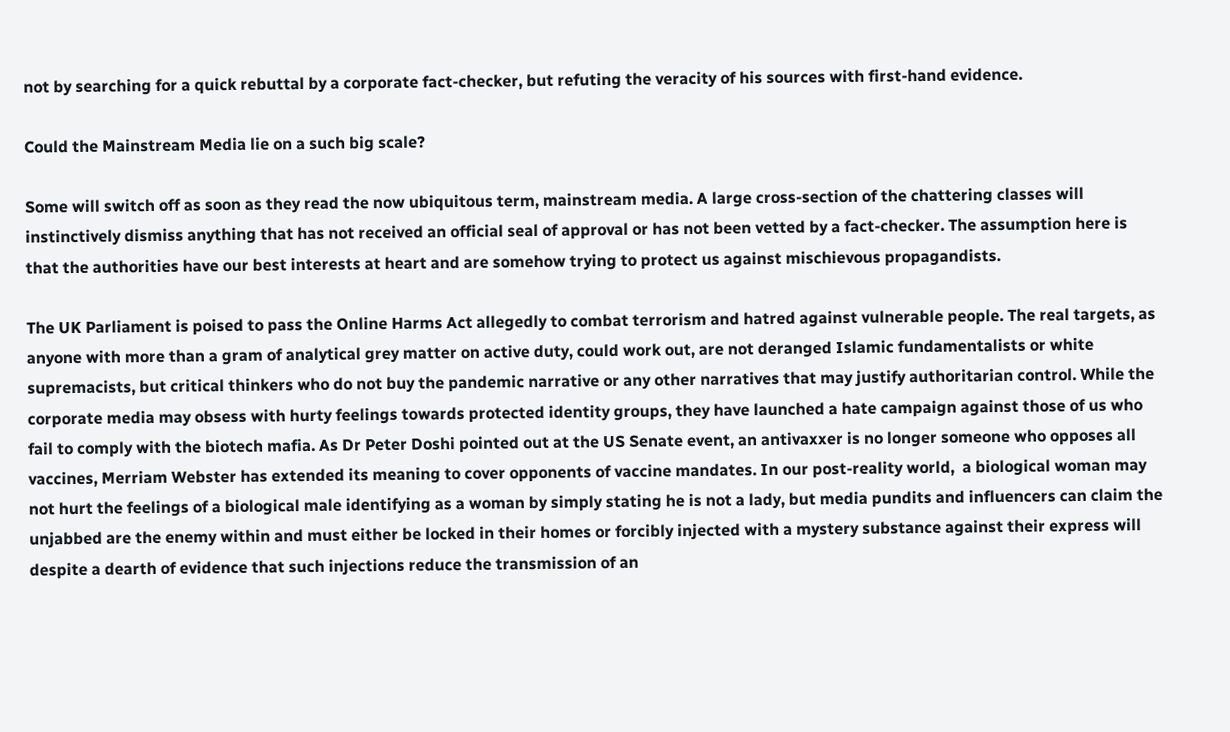not by searching for a quick rebuttal by a corporate fact-checker, but refuting the veracity of his sources with first-hand evidence.

Could the Mainstream Media lie on a such big scale?

Some will switch off as soon as they read the now ubiquitous term, mainstream media. A large cross-section of the chattering classes will instinctively dismiss anything that has not received an official seal of approval or has not been vetted by a fact-checker. The assumption here is that the authorities have our best interests at heart and are somehow trying to protect us against mischievous propagandists.

The UK Parliament is poised to pass the Online Harms Act allegedly to combat terrorism and hatred against vulnerable people. The real targets, as anyone with more than a gram of analytical grey matter on active duty, could work out, are not deranged Islamic fundamentalists or white supremacists, but critical thinkers who do not buy the pandemic narrative or any other narratives that may justify authoritarian control. While the corporate media may obsess with hurty feelings towards protected identity groups, they have launched a hate campaign against those of us who fail to comply with the biotech mafia. As Dr Peter Doshi pointed out at the US Senate event, an antivaxxer is no longer someone who opposes all vaccines, Merriam Webster has extended its meaning to cover opponents of vaccine mandates. In our post-reality world,  a biological woman may not hurt the feelings of a biological male identifying as a woman by simply stating he is not a lady, but media pundits and influencers can claim the unjabbed are the enemy within and must either be locked in their homes or forcibly injected with a mystery substance against their express will despite a dearth of evidence that such injections reduce the transmission of an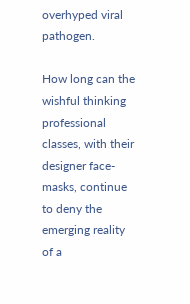overhyped viral pathogen.

How long can the wishful thinking professional classes, with their designer face-masks, continue to deny the emerging reality of a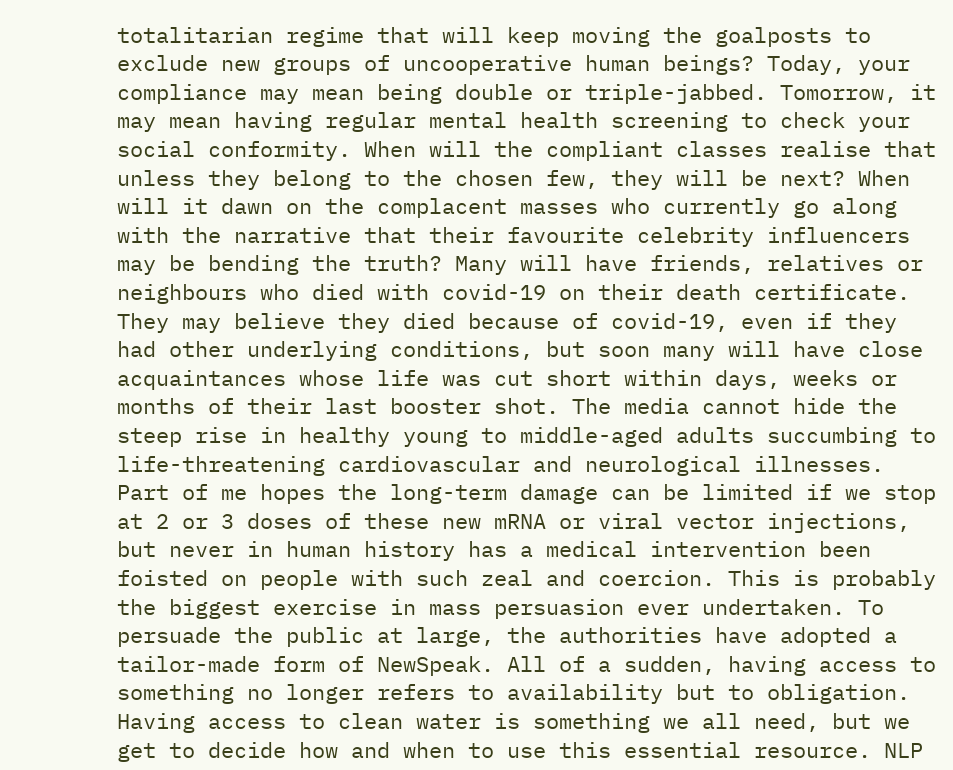totalitarian regime that will keep moving the goalposts to exclude new groups of uncooperative human beings? Today, your compliance may mean being double or triple-jabbed. Tomorrow, it may mean having regular mental health screening to check your social conformity. When will the compliant classes realise that unless they belong to the chosen few, they will be next? When will it dawn on the complacent masses who currently go along with the narrative that their favourite celebrity influencers may be bending the truth? Many will have friends, relatives or neighbours who died with covid-19 on their death certificate. They may believe they died because of covid-19, even if they had other underlying conditions, but soon many will have close acquaintances whose life was cut short within days, weeks or months of their last booster shot. The media cannot hide the steep rise in healthy young to middle-aged adults succumbing to life-threatening cardiovascular and neurological illnesses. Part of me hopes the long-term damage can be limited if we stop at 2 or 3 doses of these new mRNA or viral vector injections, but never in human history has a medical intervention been foisted on people with such zeal and coercion. This is probably the biggest exercise in mass persuasion ever undertaken. To persuade the public at large, the authorities have adopted a tailor-made form of NewSpeak. All of a sudden, having access to something no longer refers to availability but to obligation. Having access to clean water is something we all need, but we get to decide how and when to use this essential resource. NLP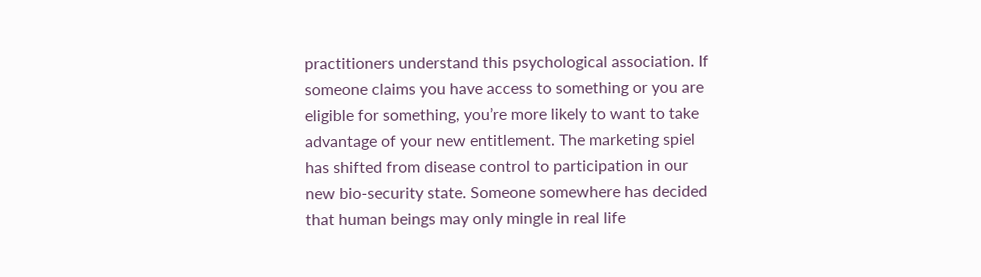practitioners understand this psychological association. If someone claims you have access to something or you are eligible for something, you’re more likely to want to take advantage of your new entitlement. The marketing spiel has shifted from disease control to participation in our new bio-security state. Someone somewhere has decided that human beings may only mingle in real life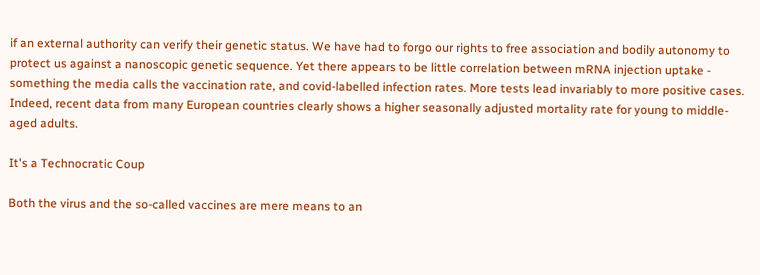if an external authority can verify their genetic status. We have had to forgo our rights to free association and bodily autonomy to protect us against a nanoscopic genetic sequence. Yet there appears to be little correlation between mRNA injection uptake - something the media calls the vaccination rate, and covid-labelled infection rates. More tests lead invariably to more positive cases. Indeed, recent data from many European countries clearly shows a higher seasonally adjusted mortality rate for young to middle-aged adults.

It's a Technocratic Coup

Both the virus and the so-called vaccines are mere means to an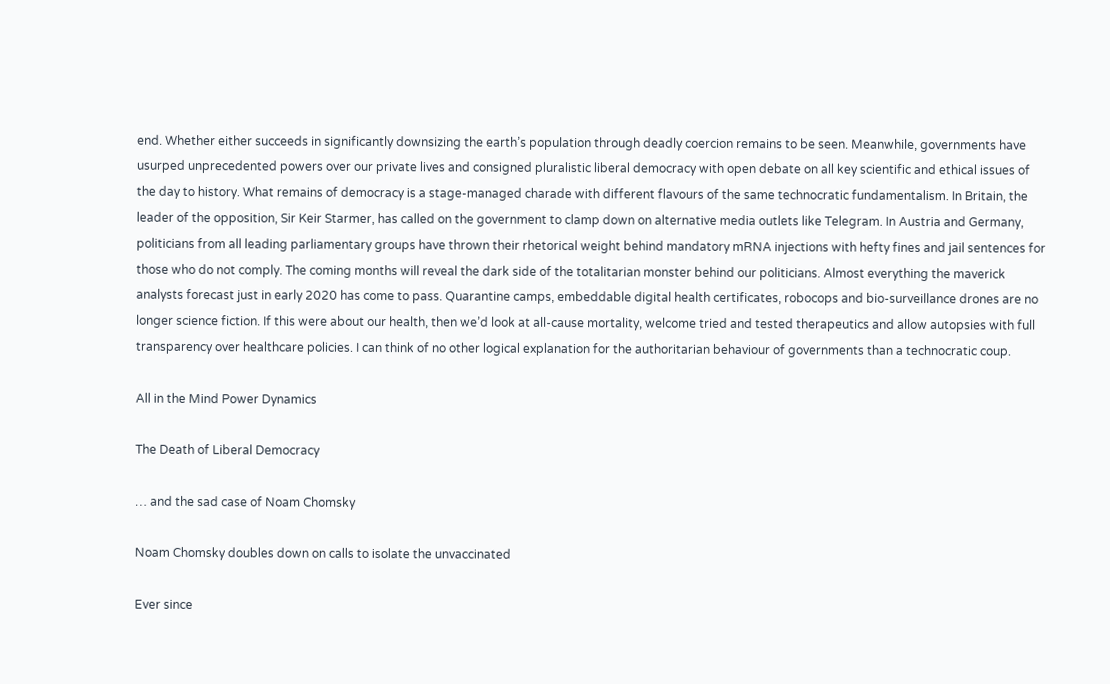end. Whether either succeeds in significantly downsizing the earth’s population through deadly coercion remains to be seen. Meanwhile, governments have usurped unprecedented powers over our private lives and consigned pluralistic liberal democracy with open debate on all key scientific and ethical issues of the day to history. What remains of democracy is a stage-managed charade with different flavours of the same technocratic fundamentalism. In Britain, the leader of the opposition, Sir Keir Starmer, has called on the government to clamp down on alternative media outlets like Telegram. In Austria and Germany, politicians from all leading parliamentary groups have thrown their rhetorical weight behind mandatory mRNA injections with hefty fines and jail sentences for those who do not comply. The coming months will reveal the dark side of the totalitarian monster behind our politicians. Almost everything the maverick analysts forecast just in early 2020 has come to pass. Quarantine camps, embeddable digital health certificates, robocops and bio-surveillance drones are no longer science fiction. If this were about our health, then we’d look at all-cause mortality, welcome tried and tested therapeutics and allow autopsies with full transparency over healthcare policies. I can think of no other logical explanation for the authoritarian behaviour of governments than a technocratic coup.

All in the Mind Power Dynamics

The Death of Liberal Democracy

… and the sad case of Noam Chomsky

Noam Chomsky doubles down on calls to isolate the unvaccinated

Ever since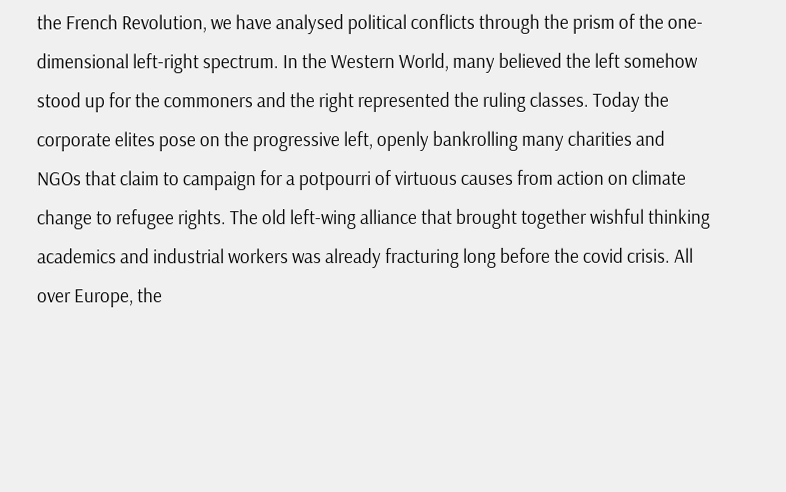the French Revolution, we have analysed political conflicts through the prism of the one-dimensional left-right spectrum. In the Western World, many believed the left somehow stood up for the commoners and the right represented the ruling classes. Today the corporate elites pose on the progressive left, openly bankrolling many charities and NGOs that claim to campaign for a potpourri of virtuous causes from action on climate change to refugee rights. The old left-wing alliance that brought together wishful thinking academics and industrial workers was already fracturing long before the covid crisis. All over Europe, the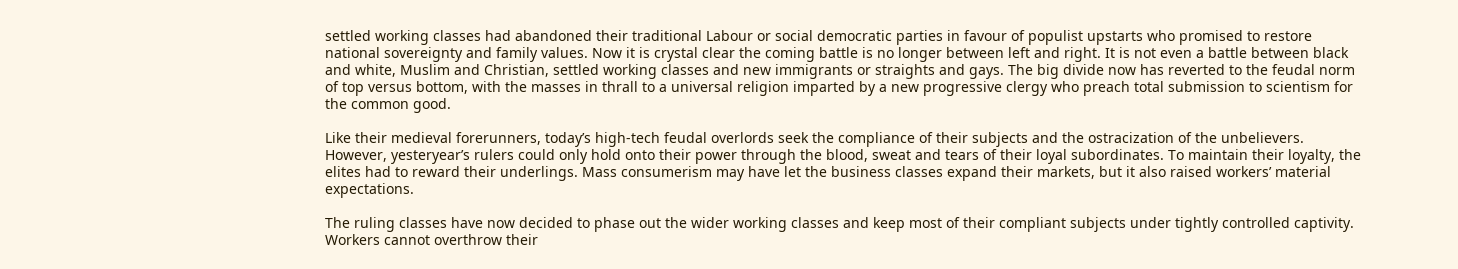settled working classes had abandoned their traditional Labour or social democratic parties in favour of populist upstarts who promised to restore national sovereignty and family values. Now it is crystal clear the coming battle is no longer between left and right. It is not even a battle between black and white, Muslim and Christian, settled working classes and new immigrants or straights and gays. The big divide now has reverted to the feudal norm of top versus bottom, with the masses in thrall to a universal religion imparted by a new progressive clergy who preach total submission to scientism for the common good.

Like their medieval forerunners, today’s high-tech feudal overlords seek the compliance of their subjects and the ostracization of the unbelievers. However, yesteryear’s rulers could only hold onto their power through the blood, sweat and tears of their loyal subordinates. To maintain their loyalty, the elites had to reward their underlings. Mass consumerism may have let the business classes expand their markets, but it also raised workers’ material expectations.

The ruling classes have now decided to phase out the wider working classes and keep most of their compliant subjects under tightly controlled captivity. Workers cannot overthrow their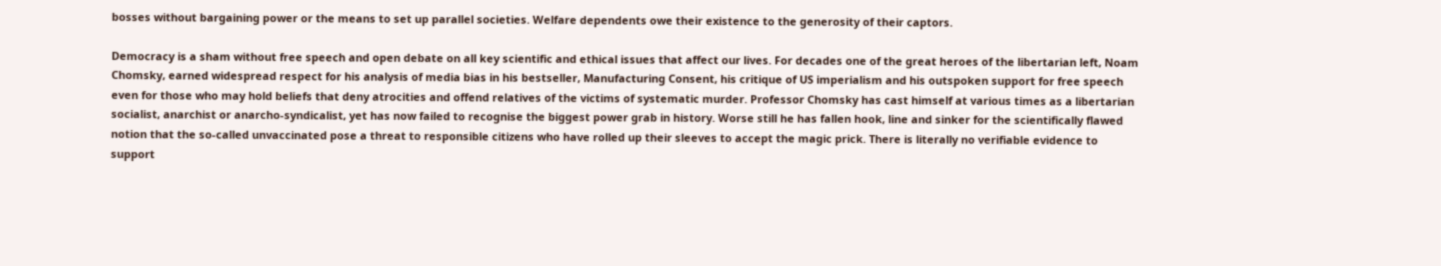bosses without bargaining power or the means to set up parallel societies. Welfare dependents owe their existence to the generosity of their captors.

Democracy is a sham without free speech and open debate on all key scientific and ethical issues that affect our lives. For decades one of the great heroes of the libertarian left, Noam Chomsky, earned widespread respect for his analysis of media bias in his bestseller, Manufacturing Consent, his critique of US imperialism and his outspoken support for free speech even for those who may hold beliefs that deny atrocities and offend relatives of the victims of systematic murder. Professor Chomsky has cast himself at various times as a libertarian socialist, anarchist or anarcho-syndicalist, yet has now failed to recognise the biggest power grab in history. Worse still he has fallen hook, line and sinker for the scientifically flawed notion that the so-called unvaccinated pose a threat to responsible citizens who have rolled up their sleeves to accept the magic prick. There is literally no verifiable evidence to support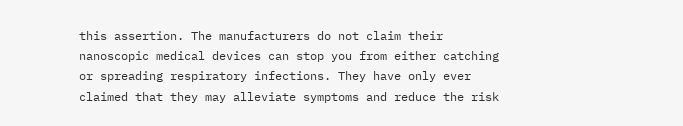this assertion. The manufacturers do not claim their nanoscopic medical devices can stop you from either catching or spreading respiratory infections. They have only ever claimed that they may alleviate symptoms and reduce the risk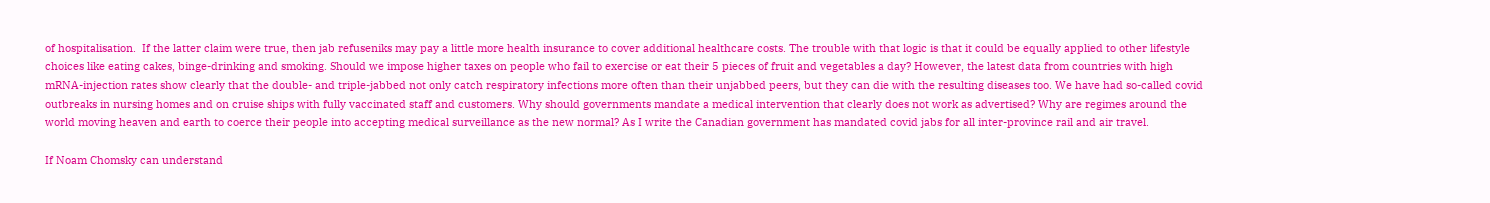of hospitalisation.  If the latter claim were true, then jab refuseniks may pay a little more health insurance to cover additional healthcare costs. The trouble with that logic is that it could be equally applied to other lifestyle choices like eating cakes, binge-drinking and smoking. Should we impose higher taxes on people who fail to exercise or eat their 5 pieces of fruit and vegetables a day? However, the latest data from countries with high mRNA-injection rates show clearly that the double- and triple-jabbed not only catch respiratory infections more often than their unjabbed peers, but they can die with the resulting diseases too. We have had so-called covid outbreaks in nursing homes and on cruise ships with fully vaccinated staff and customers. Why should governments mandate a medical intervention that clearly does not work as advertised? Why are regimes around the world moving heaven and earth to coerce their people into accepting medical surveillance as the new normal? As I write the Canadian government has mandated covid jabs for all inter-province rail and air travel.

If Noam Chomsky can understand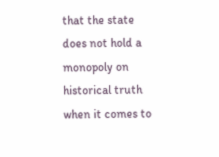that the state does not hold a monopoly on historical truth when it comes to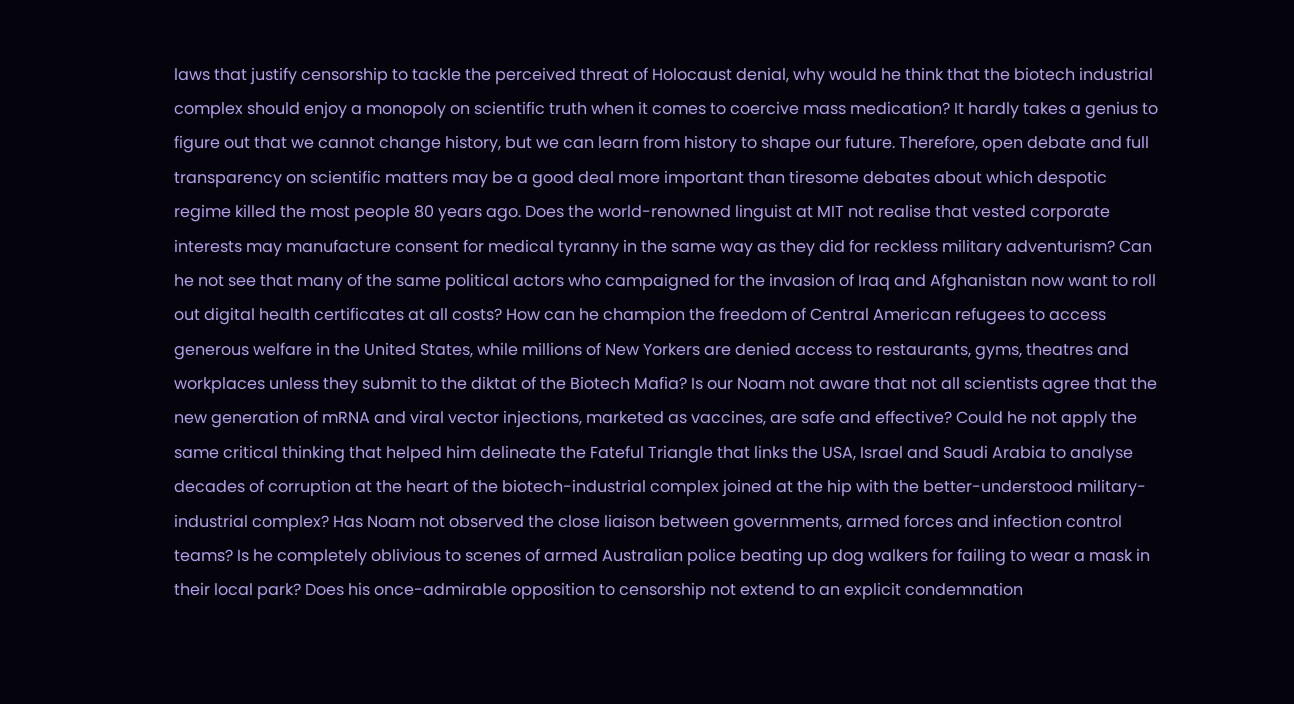laws that justify censorship to tackle the perceived threat of Holocaust denial, why would he think that the biotech industrial complex should enjoy a monopoly on scientific truth when it comes to coercive mass medication? It hardly takes a genius to figure out that we cannot change history, but we can learn from history to shape our future. Therefore, open debate and full transparency on scientific matters may be a good deal more important than tiresome debates about which despotic regime killed the most people 80 years ago. Does the world-renowned linguist at MIT not realise that vested corporate interests may manufacture consent for medical tyranny in the same way as they did for reckless military adventurism? Can he not see that many of the same political actors who campaigned for the invasion of Iraq and Afghanistan now want to roll out digital health certificates at all costs? How can he champion the freedom of Central American refugees to access generous welfare in the United States, while millions of New Yorkers are denied access to restaurants, gyms, theatres and workplaces unless they submit to the diktat of the Biotech Mafia? Is our Noam not aware that not all scientists agree that the new generation of mRNA and viral vector injections, marketed as vaccines, are safe and effective? Could he not apply the same critical thinking that helped him delineate the Fateful Triangle that links the USA, Israel and Saudi Arabia to analyse decades of corruption at the heart of the biotech-industrial complex joined at the hip with the better-understood military-industrial complex? Has Noam not observed the close liaison between governments, armed forces and infection control teams? Is he completely oblivious to scenes of armed Australian police beating up dog walkers for failing to wear a mask in their local park? Does his once-admirable opposition to censorship not extend to an explicit condemnation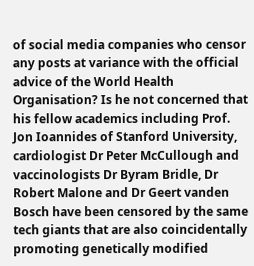of social media companies who censor any posts at variance with the official advice of the World Health Organisation? Is he not concerned that his fellow academics including Prof. Jon Ioannides of Stanford University, cardiologist Dr Peter McCullough and vaccinologists Dr Byram Bridle, Dr Robert Malone and Dr Geert vanden Bosch have been censored by the same tech giants that are also coincidentally promoting genetically modified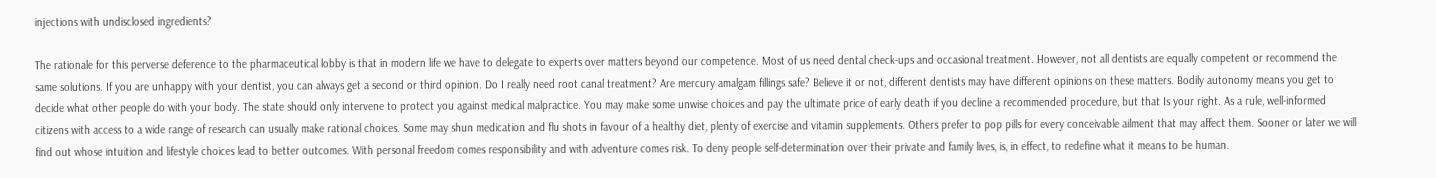injections with undisclosed ingredients?

The rationale for this perverse deference to the pharmaceutical lobby is that in modern life we have to delegate to experts over matters beyond our competence. Most of us need dental check-ups and occasional treatment. However, not all dentists are equally competent or recommend the same solutions. If you are unhappy with your dentist, you can always get a second or third opinion. Do I really need root canal treatment? Are mercury amalgam fillings safe? Believe it or not, different dentists may have different opinions on these matters. Bodily autonomy means you get to decide what other people do with your body. The state should only intervene to protect you against medical malpractice. You may make some unwise choices and pay the ultimate price of early death if you decline a recommended procedure, but that Is your right. As a rule, well-informed citizens with access to a wide range of research can usually make rational choices. Some may shun medication and flu shots in favour of a healthy diet, plenty of exercise and vitamin supplements. Others prefer to pop pills for every conceivable ailment that may affect them. Sooner or later we will find out whose intuition and lifestyle choices lead to better outcomes. With personal freedom comes responsibility and with adventure comes risk. To deny people self-determination over their private and family lives, is, in effect, to redefine what it means to be human.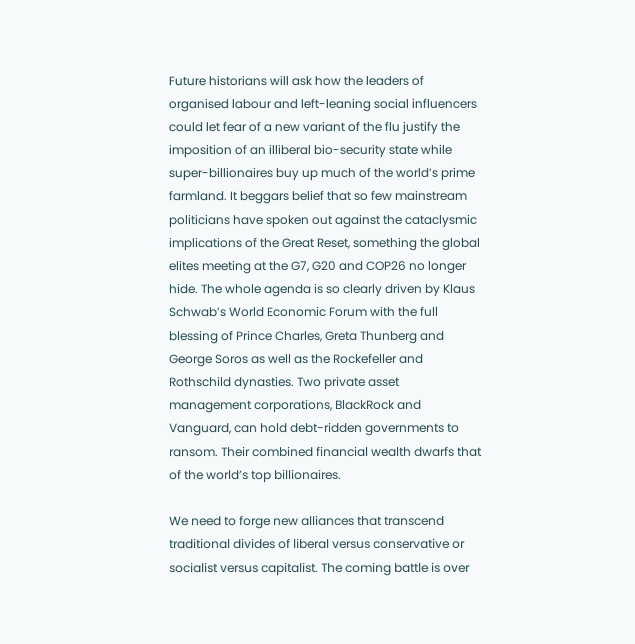Future historians will ask how the leaders of organised labour and left-leaning social influencers could let fear of a new variant of the flu justify the imposition of an illiberal bio-security state while super-billionaires buy up much of the world’s prime farmland. It beggars belief that so few mainstream politicians have spoken out against the cataclysmic implications of the Great Reset, something the global elites meeting at the G7, G20 and COP26 no longer hide. The whole agenda is so clearly driven by Klaus Schwab’s World Economic Forum with the full blessing of Prince Charles, Greta Thunberg and George Soros as well as the Rockefeller and Rothschild dynasties. Two private asset management corporations, BlackRock and Vanguard, can hold debt-ridden governments to ransom. Their combined financial wealth dwarfs that of the world’s top billionaires.

We need to forge new alliances that transcend traditional divides of liberal versus conservative or socialist versus capitalist. The coming battle is over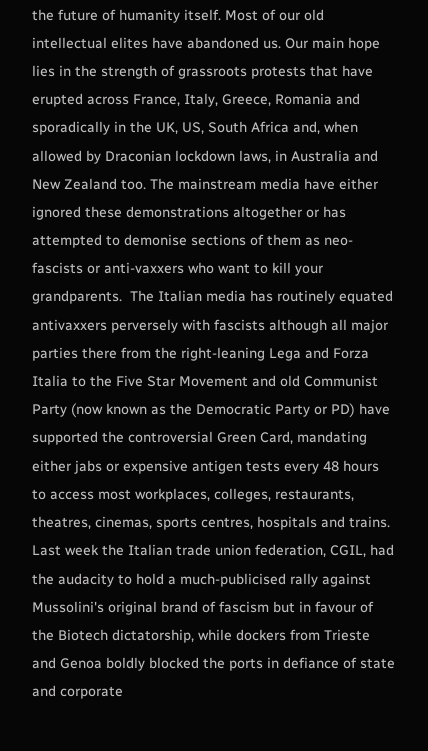the future of humanity itself. Most of our old intellectual elites have abandoned us. Our main hope lies in the strength of grassroots protests that have erupted across France, Italy, Greece, Romania and sporadically in the UK, US, South Africa and, when allowed by Draconian lockdown laws, in Australia and New Zealand too. The mainstream media have either ignored these demonstrations altogether or has attempted to demonise sections of them as neo-fascists or anti-vaxxers who want to kill your grandparents.  The Italian media has routinely equated antivaxxers perversely with fascists although all major parties there from the right-leaning Lega and Forza Italia to the Five Star Movement and old Communist Party (now known as the Democratic Party or PD) have supported the controversial Green Card, mandating either jabs or expensive antigen tests every 48 hours to access most workplaces, colleges, restaurants, theatres, cinemas, sports centres, hospitals and trains. Last week the Italian trade union federation, CGIL, had the audacity to hold a much-publicised rally against Mussolini's original brand of fascism but in favour of the Biotech dictatorship, while dockers from Trieste and Genoa boldly blocked the ports in defiance of state and corporate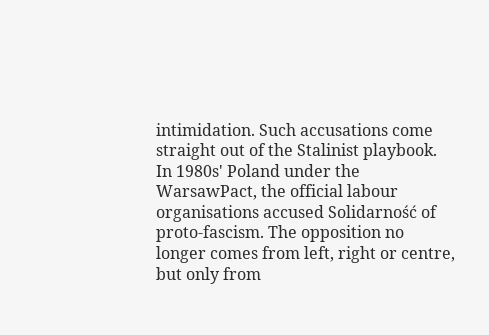intimidation. Such accusations come straight out of the Stalinist playbook. In 1980s' Poland under the WarsawPact, the official labour organisations accused Solidarność of proto-fascism. The opposition no longer comes from left, right or centre, but only from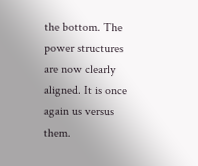the bottom. The power structures are now clearly aligned. It is once again us versus them.